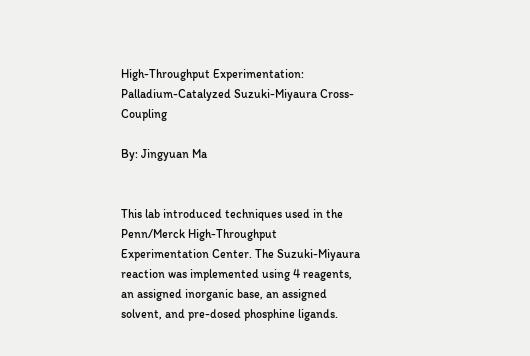High-Throughput Experimentation: Palladium-Catalyzed Suzuki-Miyaura Cross-Coupling

By: Jingyuan Ma


This lab introduced techniques used in the Penn/Merck High-Throughput Experimentation Center. The Suzuki-Miyaura reaction was implemented using 4 reagents, an assigned inorganic base, an assigned solvent, and pre-dosed phosphine ligands.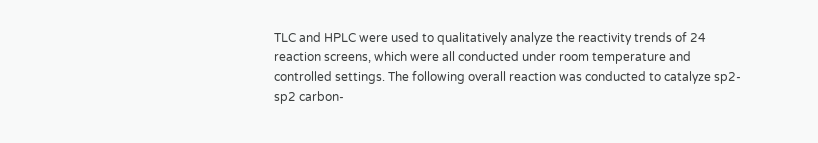TLC and HPLC were used to qualitatively analyze the reactivity trends of 24 reaction screens, which were all conducted under room temperature and controlled settings. The following overall reaction was conducted to catalyze sp2-sp2 carbon-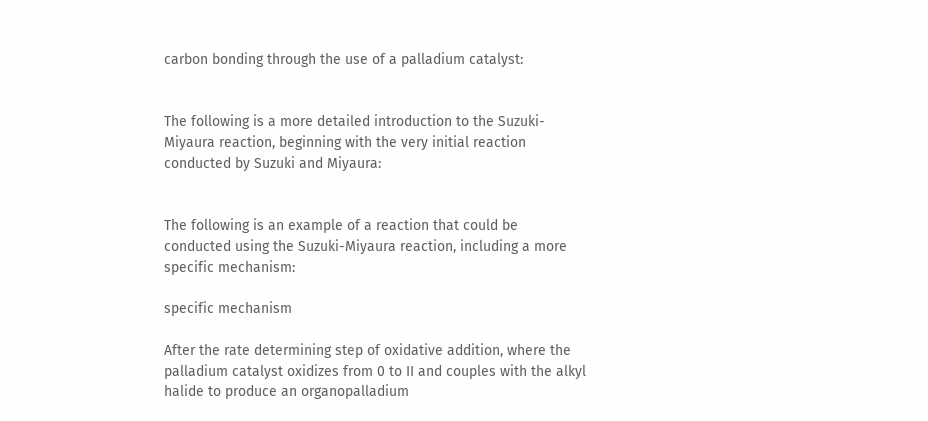carbon bonding through the use of a palladium catalyst:


The following is a more detailed introduction to the Suzuki-Miyaura reaction, beginning with the very initial reaction conducted by Suzuki and Miyaura:


The following is an example of a reaction that could be conducted using the Suzuki-Miyaura reaction, including a more specific mechanism:

specific mechanism

After the rate determining step of oxidative addition, where the palladium catalyst oxidizes from 0 to II and couples with the alkyl halide to produce an organopalladium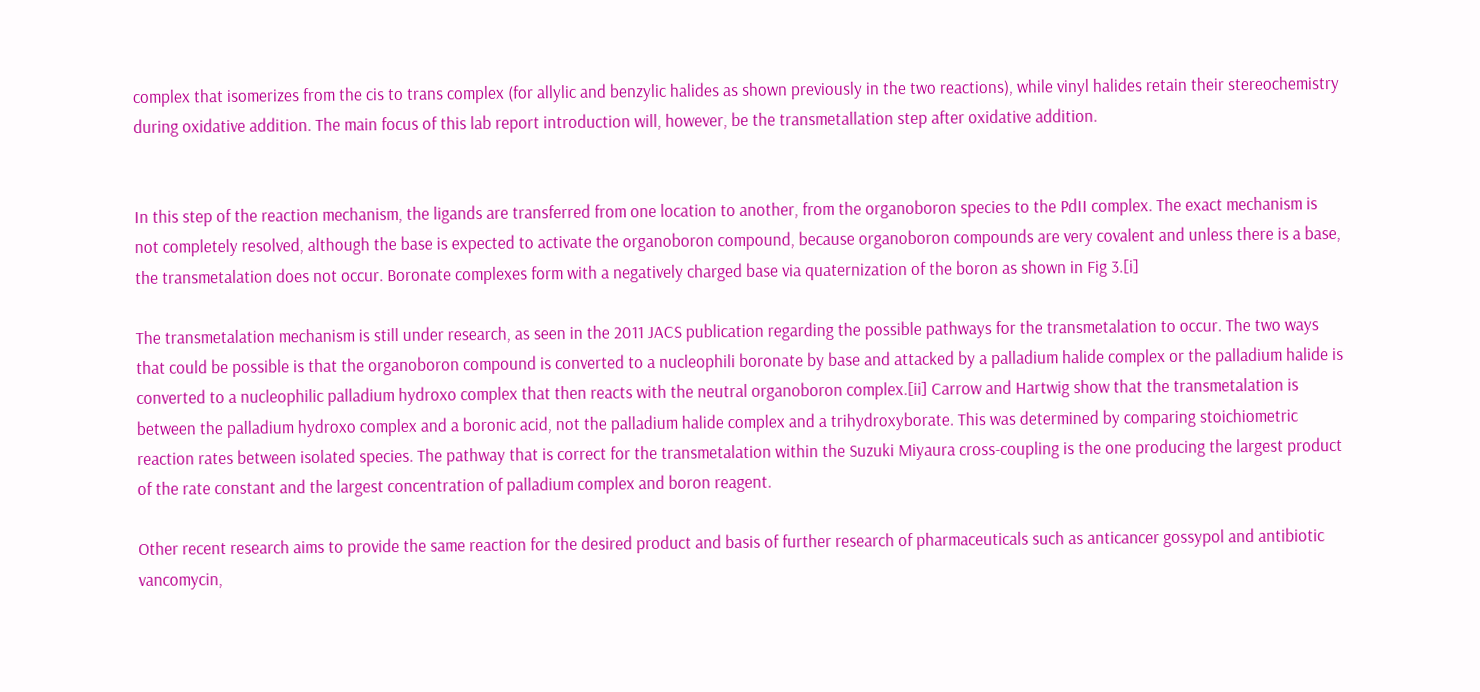complex that isomerizes from the cis to trans complex (for allylic and benzylic halides as shown previously in the two reactions), while vinyl halides retain their stereochemistry during oxidative addition. The main focus of this lab report introduction will, however, be the transmetallation step after oxidative addition.


In this step of the reaction mechanism, the ligands are transferred from one location to another, from the organoboron species to the PdII complex. The exact mechanism is not completely resolved, although the base is expected to activate the organoboron compound, because organoboron compounds are very covalent and unless there is a base, the transmetalation does not occur. Boronate complexes form with a negatively charged base via quaternization of the boron as shown in Fig 3.[i]

The transmetalation mechanism is still under research, as seen in the 2011 JACS publication regarding the possible pathways for the transmetalation to occur. The two ways that could be possible is that the organoboron compound is converted to a nucleophili boronate by base and attacked by a palladium halide complex or the palladium halide is converted to a nucleophilic palladium hydroxo complex that then reacts with the neutral organoboron complex.[ii] Carrow and Hartwig show that the transmetalation is between the palladium hydroxo complex and a boronic acid, not the palladium halide complex and a trihydroxyborate. This was determined by comparing stoichiometric reaction rates between isolated species. The pathway that is correct for the transmetalation within the Suzuki Miyaura cross-coupling is the one producing the largest product of the rate constant and the largest concentration of palladium complex and boron reagent.

Other recent research aims to provide the same reaction for the desired product and basis of further research of pharmaceuticals such as anticancer gossypol and antibiotic vancomycin,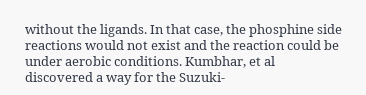without the ligands. In that case, the phosphine side reactions would not exist and the reaction could be under aerobic conditions. Kumbhar, et al discovered a way for the Suzuki-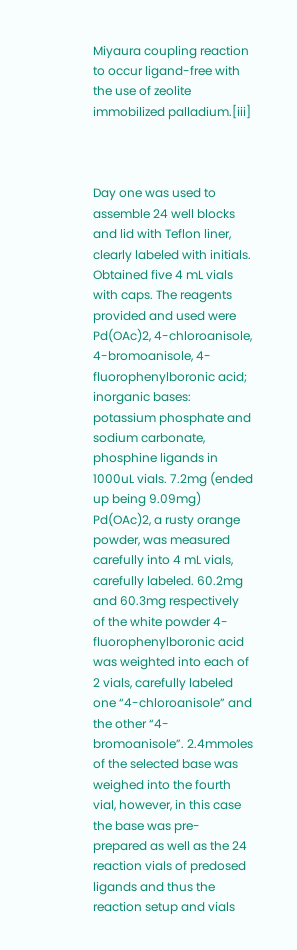Miyaura coupling reaction to occur ligand-free with the use of zeolite immobilized palladium.[iii]



Day one was used to assemble 24 well blocks and lid with Teflon liner, clearly labeled with initials. Obtained five 4 mL vials with caps. The reagents provided and used were Pd(OAc)2, 4-chloroanisole, 4-bromoanisole, 4-fluorophenylboronic acid; inorganic bases: potassium phosphate and sodium carbonate, phosphine ligands in 1000uL vials. 7.2mg (ended up being 9.09mg) Pd(OAc)2, a rusty orange powder, was measured carefully into 4 mL vials, carefully labeled. 60.2mg and 60.3mg respectively of the white powder 4-fluorophenylboronic acid was weighted into each of 2 vials, carefully labeled one “4-chloroanisole” and the other “4-bromoanisole”. 2.4mmoles of the selected base was weighed into the fourth vial, however, in this case the base was pre-prepared as well as the 24 reaction vials of predosed ligands and thus the reaction setup and vials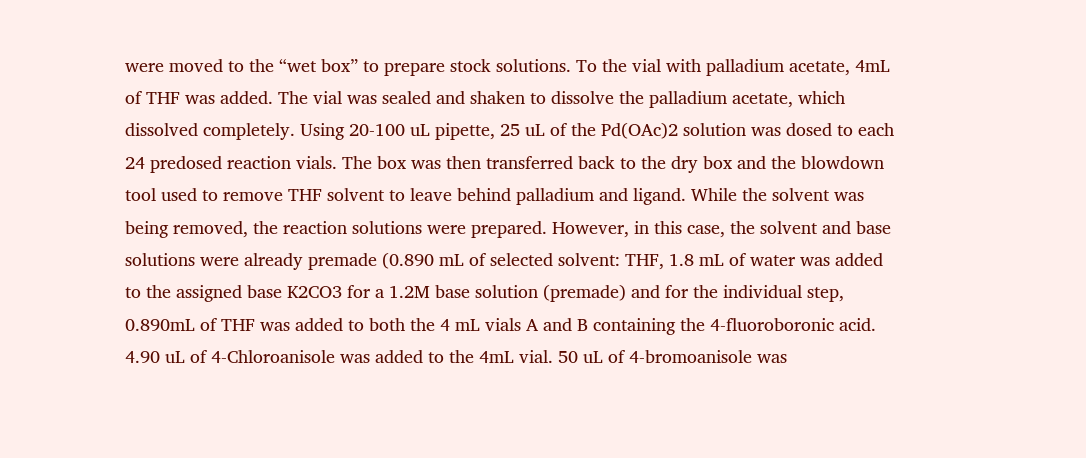were moved to the “wet box” to prepare stock solutions. To the vial with palladium acetate, 4mL of THF was added. The vial was sealed and shaken to dissolve the palladium acetate, which dissolved completely. Using 20-100 uL pipette, 25 uL of the Pd(OAc)2 solution was dosed to each 24 predosed reaction vials. The box was then transferred back to the dry box and the blowdown tool used to remove THF solvent to leave behind palladium and ligand. While the solvent was being removed, the reaction solutions were prepared. However, in this case, the solvent and base solutions were already premade (0.890 mL of selected solvent: THF, 1.8 mL of water was added to the assigned base K2CO3 for a 1.2M base solution (premade) and for the individual step, 0.890mL of THF was added to both the 4 mL vials A and B containing the 4-fluoroboronic acid. 4.90 uL of 4-Chloroanisole was added to the 4mL vial. 50 uL of 4-bromoanisole was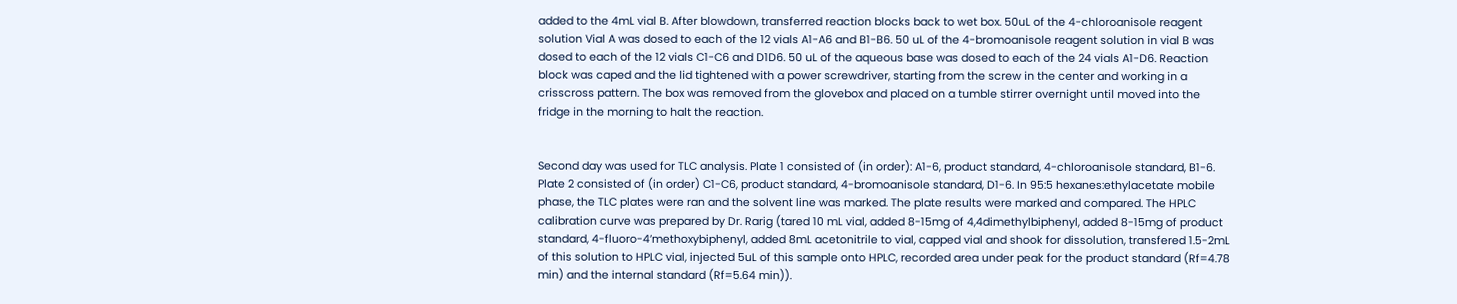added to the 4mL vial B. After blowdown, transferred reaction blocks back to wet box. 50uL of the 4-chloroanisole reagent solution Vial A was dosed to each of the 12 vials A1-A6 and B1-B6. 50 uL of the 4-bromoanisole reagent solution in vial B was dosed to each of the 12 vials C1-C6 and D1D6. 50 uL of the aqueous base was dosed to each of the 24 vials A1-D6. Reaction block was caped and the lid tightened with a power screwdriver, starting from the screw in the center and working in a crisscross pattern. The box was removed from the glovebox and placed on a tumble stirrer overnight until moved into the fridge in the morning to halt the reaction.


Second day was used for TLC analysis. Plate 1 consisted of (in order): A1-6, product standard, 4-chloroanisole standard, B1-6. Plate 2 consisted of (in order) C1-C6, product standard, 4-bromoanisole standard, D1-6. In 95:5 hexanes:ethylacetate mobile phase, the TLC plates were ran and the solvent line was marked. The plate results were marked and compared. The HPLC calibration curve was prepared by Dr. Rarig (tared 10 mL vial, added 8-15mg of 4,4dimethylbiphenyl, added 8-15mg of product standard, 4-fluoro-4’methoxybiphenyl, added 8mL acetonitrile to vial, capped vial and shook for dissolution, transfered 1.5-2mL of this solution to HPLC vial, injected 5uL of this sample onto HPLC, recorded area under peak for the product standard (Rf=4.78 min) and the internal standard (Rf=5.64 min)).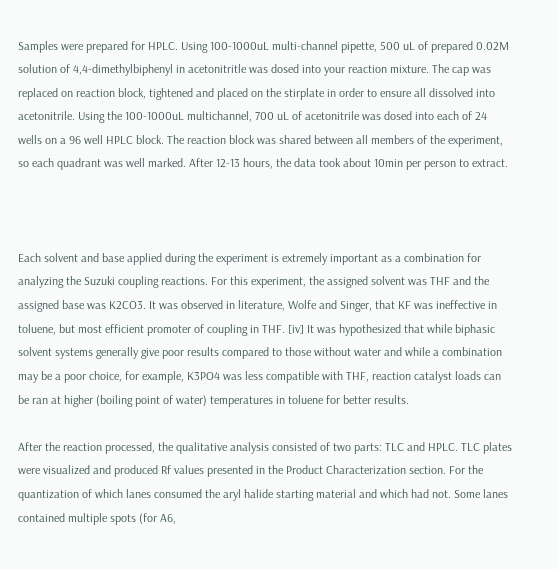Samples were prepared for HPLC. Using 100-1000uL multi-channel pipette, 500 uL of prepared 0.02M solution of 4,4-dimethylbiphenyl in acetonitritle was dosed into your reaction mixture. The cap was replaced on reaction block, tightened and placed on the stirplate in order to ensure all dissolved into acetonitrile. Using the 100-1000uL multichannel, 700 uL of acetonitrile was dosed into each of 24 wells on a 96 well HPLC block. The reaction block was shared between all members of the experiment, so each quadrant was well marked. After 12-13 hours, the data took about 10min per person to extract.



Each solvent and base applied during the experiment is extremely important as a combination for analyzing the Suzuki coupling reactions. For this experiment, the assigned solvent was THF and the assigned base was K2CO3. It was observed in literature, Wolfe and Singer, that KF was ineffective in toluene, but most efficient promoter of coupling in THF. [iv] It was hypothesized that while biphasic solvent systems generally give poor results compared to those without water and while a combination may be a poor choice, for example, K3PO4 was less compatible with THF, reaction catalyst loads can be ran at higher (boiling point of water) temperatures in toluene for better results.

After the reaction processed, the qualitative analysis consisted of two parts: TLC and HPLC. TLC plates were visualized and produced Rf values presented in the Product Characterization section. For the quantization of which lanes consumed the aryl halide starting material and which had not. Some lanes contained multiple spots (for A6,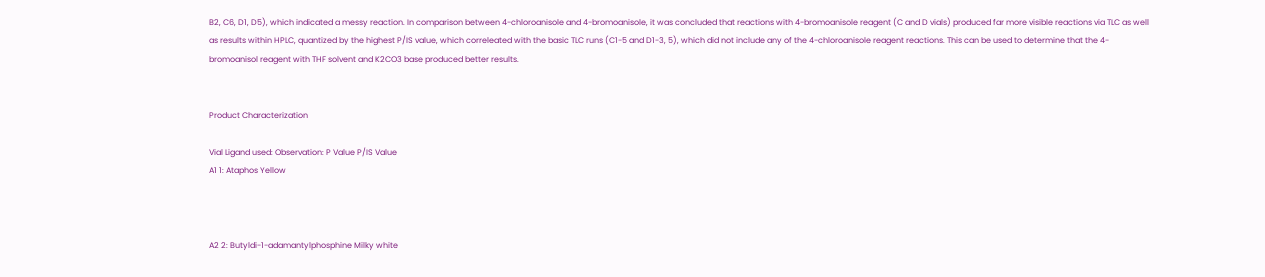B2, C6, D1, D5), which indicated a messy reaction. In comparison between 4-chloroanisole and 4-bromoanisole, it was concluded that reactions with 4-bromoanisole reagent (C and D vials) produced far more visible reactions via TLC as well as results within HPLC, quantized by the highest P/IS value, which correleated with the basic TLC runs (C1-5 and D1-3, 5), which did not include any of the 4-chloroanisole reagent reactions. This can be used to determine that the 4-bromoanisol reagent with THF solvent and K2CO3 base produced better results.


Product Characterization

Vial Ligand used: Observation: P Value P/IS Value
A1 1: Ataphos Yellow



A2 2: Butyldi-1-adamantylphosphine Milky white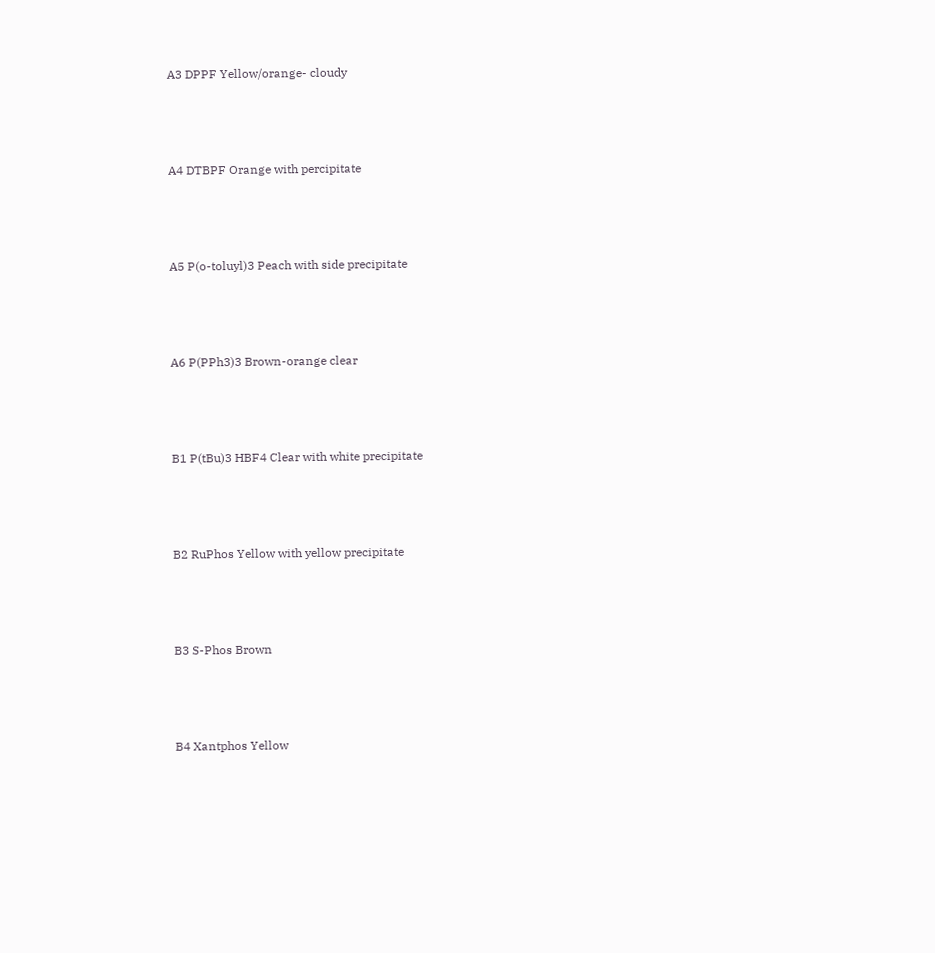A3 DPPF Yellow/orange- cloudy



A4 DTBPF Orange with percipitate



A5 P(o-toluyl)3 Peach with side precipitate



A6 P(PPh3)3 Brown-orange clear



B1 P(tBu)3 HBF4 Clear with white precipitate



B2 RuPhos Yellow with yellow precipitate



B3 S-Phos Brown



B4 Xantphos Yellow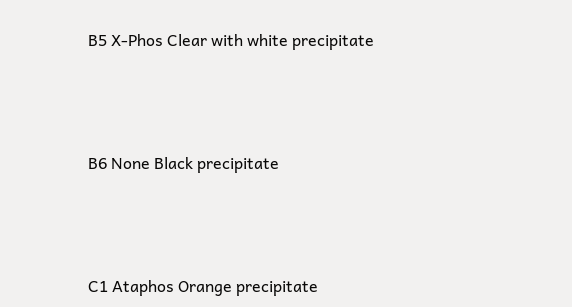B5 X-Phos Clear with white precipitate



B6 None Black precipitate



C1 Ataphos Orange precipitate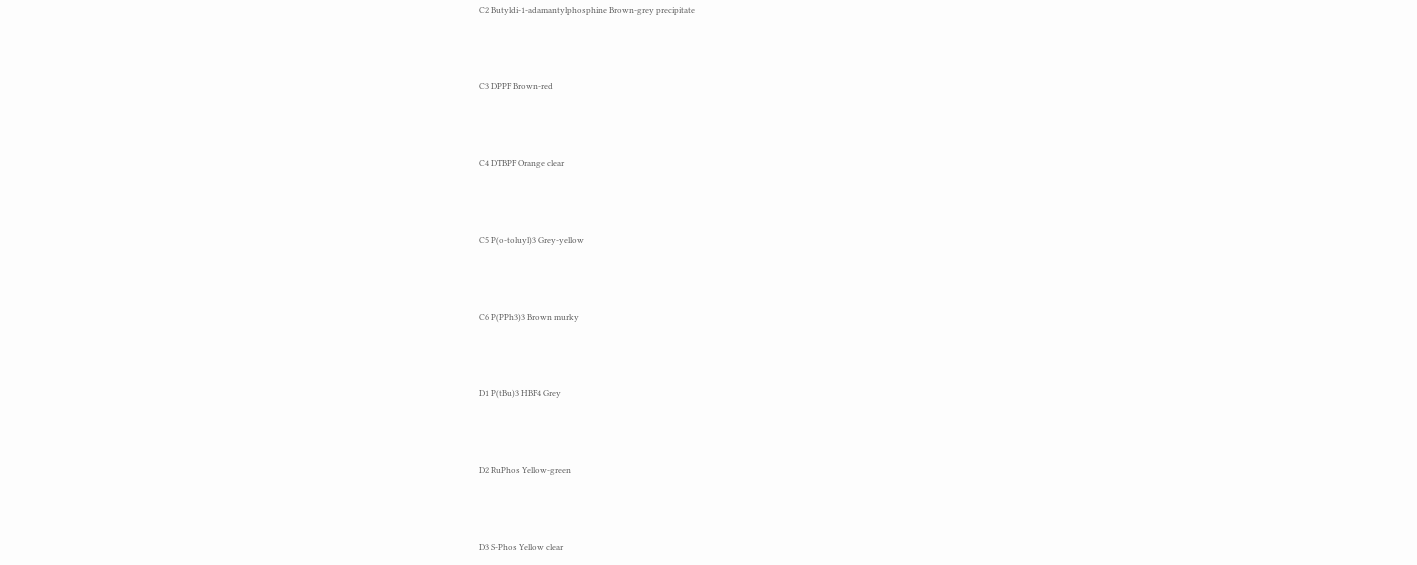C2 Butyldi-1-adamantylphosphine Brown-grey precipitate



C3 DPPF Brown-red



C4 DTBPF Orange clear



C5 P(o-toluyl)3 Grey-yellow



C6 P(PPh3)3 Brown murky



D1 P(tBu)3 HBF4 Grey



D2 RuPhos Yellow-green



D3 S-Phos Yellow clear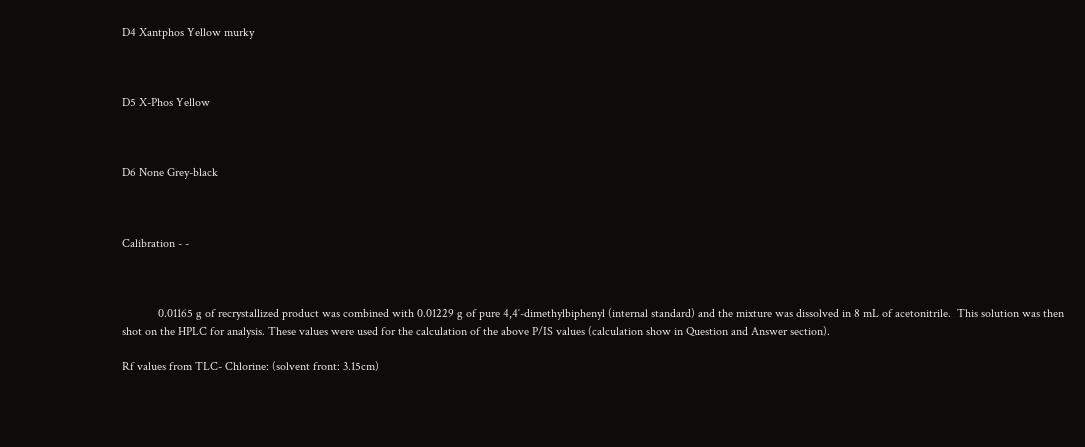D4 Xantphos Yellow murky



D5 X-Phos Yellow



D6 None Grey-black



Calibration - -



            0.01165 g of recrystallized product was combined with 0.01229 g of pure 4,4′-dimethylbiphenyl (internal standard) and the mixture was dissolved in 8 mL of acetonitrile.  This solution was then shot on the HPLC for analysis. These values were used for the calculation of the above P/IS values (calculation show in Question and Answer section).

Rf values from TLC- Chlorine: (solvent front: 3.15cm)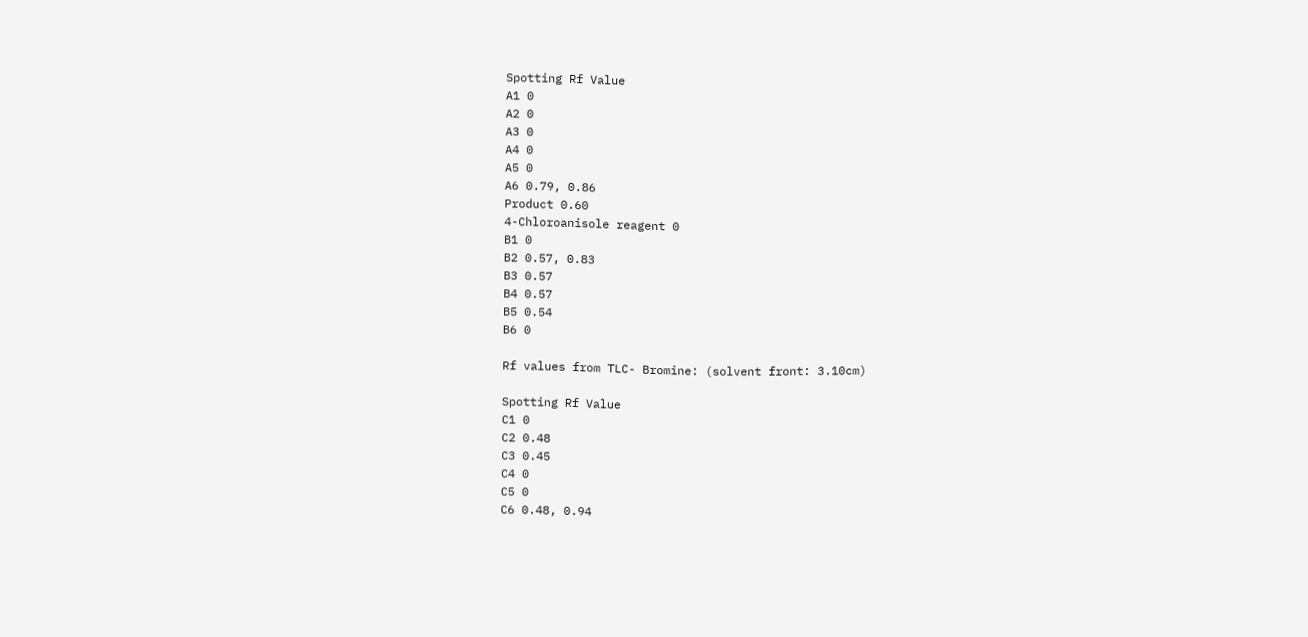Spotting Rf Value
A1 0
A2 0
A3 0
A4 0
A5 0
A6 0.79, 0.86
Product 0.60
4-Chloroanisole reagent 0
B1 0
B2 0.57, 0.83
B3 0.57
B4 0.57
B5 0.54
B6 0

Rf values from TLC- Bromine: (solvent front: 3.10cm)

Spotting Rf Value
C1 0
C2 0.48
C3 0.45
C4 0
C5 0
C6 0.48, 0.94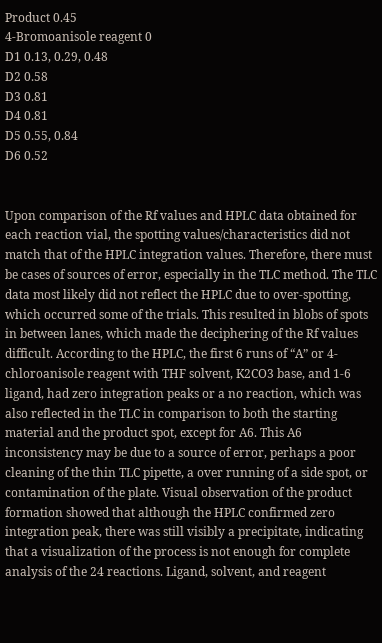Product 0.45
4-Bromoanisole reagent 0
D1 0.13, 0.29, 0.48
D2 0.58
D3 0.81
D4 0.81
D5 0.55, 0.84
D6 0.52


Upon comparison of the Rf values and HPLC data obtained for each reaction vial, the spotting values/characteristics did not match that of the HPLC integration values. Therefore, there must be cases of sources of error, especially in the TLC method. The TLC data most likely did not reflect the HPLC due to over-spotting, which occurred some of the trials. This resulted in blobs of spots in between lanes, which made the deciphering of the Rf values difficult. According to the HPLC, the first 6 runs of “A” or 4-chloroanisole reagent with THF solvent, K2CO3 base, and 1-6 ligand, had zero integration peaks or a no reaction, which was also reflected in the TLC in comparison to both the starting material and the product spot, except for A6. This A6 inconsistency may be due to a source of error, perhaps a poor cleaning of the thin TLC pipette, a over running of a side spot, or contamination of the plate. Visual observation of the product formation showed that although the HPLC confirmed zero integration peak, there was still visibly a precipitate, indicating that a visualization of the process is not enough for complete analysis of the 24 reactions. Ligand, solvent, and reagent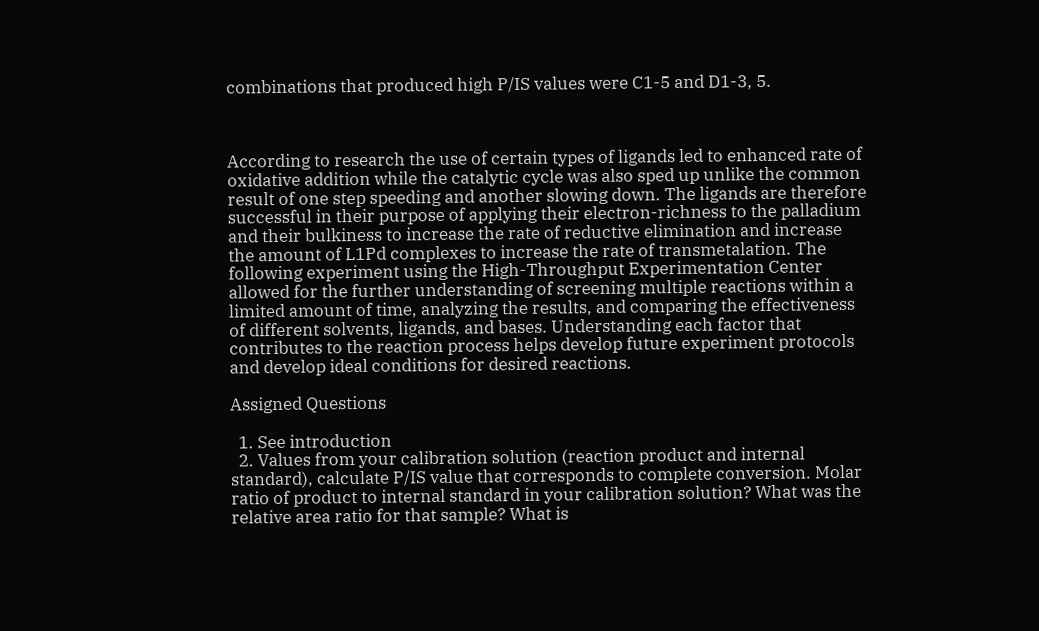combinations that produced high P/IS values were C1-5 and D1-3, 5.



According to research the use of certain types of ligands led to enhanced rate of oxidative addition while the catalytic cycle was also sped up unlike the common result of one step speeding and another slowing down. The ligands are therefore successful in their purpose of applying their electron-richness to the palladium and their bulkiness to increase the rate of reductive elimination and increase the amount of L1Pd complexes to increase the rate of transmetalation. The following experiment using the High-Throughput Experimentation Center allowed for the further understanding of screening multiple reactions within a limited amount of time, analyzing the results, and comparing the effectiveness of different solvents, ligands, and bases. Understanding each factor that contributes to the reaction process helps develop future experiment protocols and develop ideal conditions for desired reactions.

Assigned Questions

  1. See introduction
  2. Values from your calibration solution (reaction product and internal standard), calculate P/IS value that corresponds to complete conversion. Molar ratio of product to internal standard in your calibration solution? What was the relative area ratio for that sample? What is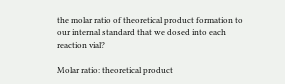the molar ratio of theoretical product formation to our internal standard that we dosed into each reaction vial?

Molar ratio: theoretical product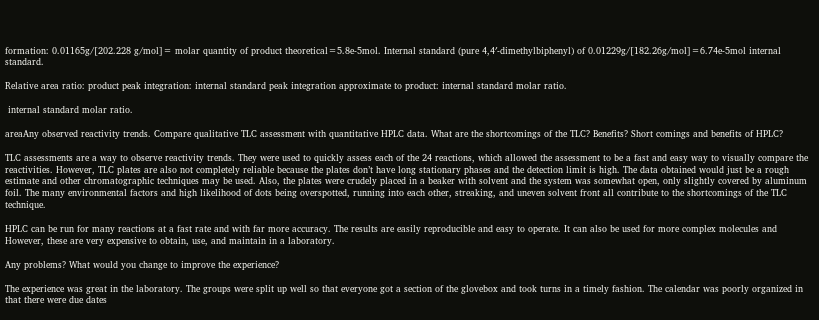formation: 0.01165g/[202.228 g/mol]= molar quantity of product theoretical=5.8e-5mol. Internal standard (pure 4,4′-dimethylbiphenyl) of 0.01229g/[182.26g/mol]=6.74e-5mol internal standard.

Relative area ratio: product peak integration: internal standard peak integration approximate to product: internal standard molar ratio.

 internal standard molar ratio.

areaAny observed reactivity trends. Compare qualitative TLC assessment with quantitative HPLC data. What are the shortcomings of the TLC? Benefits? Short comings and benefits of HPLC?

TLC assessments are a way to observe reactivity trends. They were used to quickly assess each of the 24 reactions, which allowed the assessment to be a fast and easy way to visually compare the reactivities. However, TLC plates are also not completely reliable because the plates don’t have long stationary phases and the detection limit is high. The data obtained would just be a rough estimate and other chromatographic techniques may be used. Also, the plates were crudely placed in a beaker with solvent and the system was somewhat open, only slightly covered by aluminum foil. The many environmental factors and high likelihood of dots being overspotted, running into each other, streaking, and uneven solvent front all contribute to the shortcomings of the TLC technique.

HPLC can be run for many reactions at a fast rate and with far more accuracy. The results are easily reproducible and easy to operate. It can also be used for more complex molecules and However, these are very expensive to obtain, use, and maintain in a laboratory.

Any problems? What would you change to improve the experience?

The experience was great in the laboratory. The groups were split up well so that everyone got a section of the glovebox and took turns in a timely fashion. The calendar was poorly organized in that there were due dates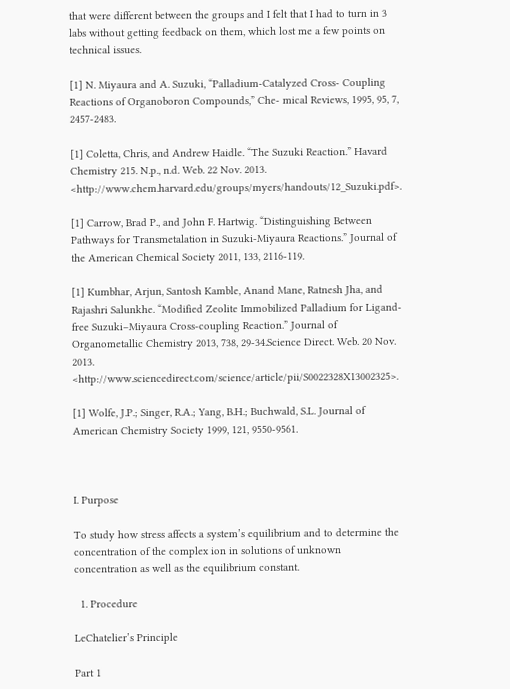that were different between the groups and I felt that I had to turn in 3 labs without getting feedback on them, which lost me a few points on technical issues.

[1] N. Miyaura and A. Suzuki, “Palladium-Catalyzed Cross- Coupling Reactions of Organoboron Compounds,” Che- mical Reviews, 1995, 95, 7, 2457-2483.

[1] Coletta, Chris, and Andrew Haidle. “The Suzuki Reaction.” Havard Chemistry 215. N.p., n.d. Web. 22 Nov. 2013. <http://www.chem.harvard.edu/groups/myers/handouts/12_Suzuki.pdf>.

[1] Carrow, Brad P., and John F. Hartwig. “Distinguishing Between Pathways for Transmetalation in Suzuki-Miyaura Reactions.” Journal of the American Chemical Society 2011, 133, 2116-119.

[1] Kumbhar, Arjun, Santosh Kamble, Anand Mane, Ratnesh Jha, and Rajashri Salunkhe. “Modified Zeolite Immobilized Palladium for Ligand-free Suzuki–Miyaura Cross-coupling Reaction.” Journal of Organometallic Chemistry 2013, 738, 29-34.Science Direct. Web. 20 Nov. 2013. <http://www.sciencedirect.com/science/article/pii/S0022328X13002325>.

[1] Wolfe, J.P.; Singer, R.A.; Yang, B.H.; Buchwald, S.L. Journal of American Chemistry Society 1999, 121, 9550-9561.



I. Purpose

To study how stress affects a system’s equilibrium and to determine the concentration of the complex ion in solutions of unknown concentration as well as the equilibrium constant.

  1. Procedure

LeChatelier’s Principle

Part 1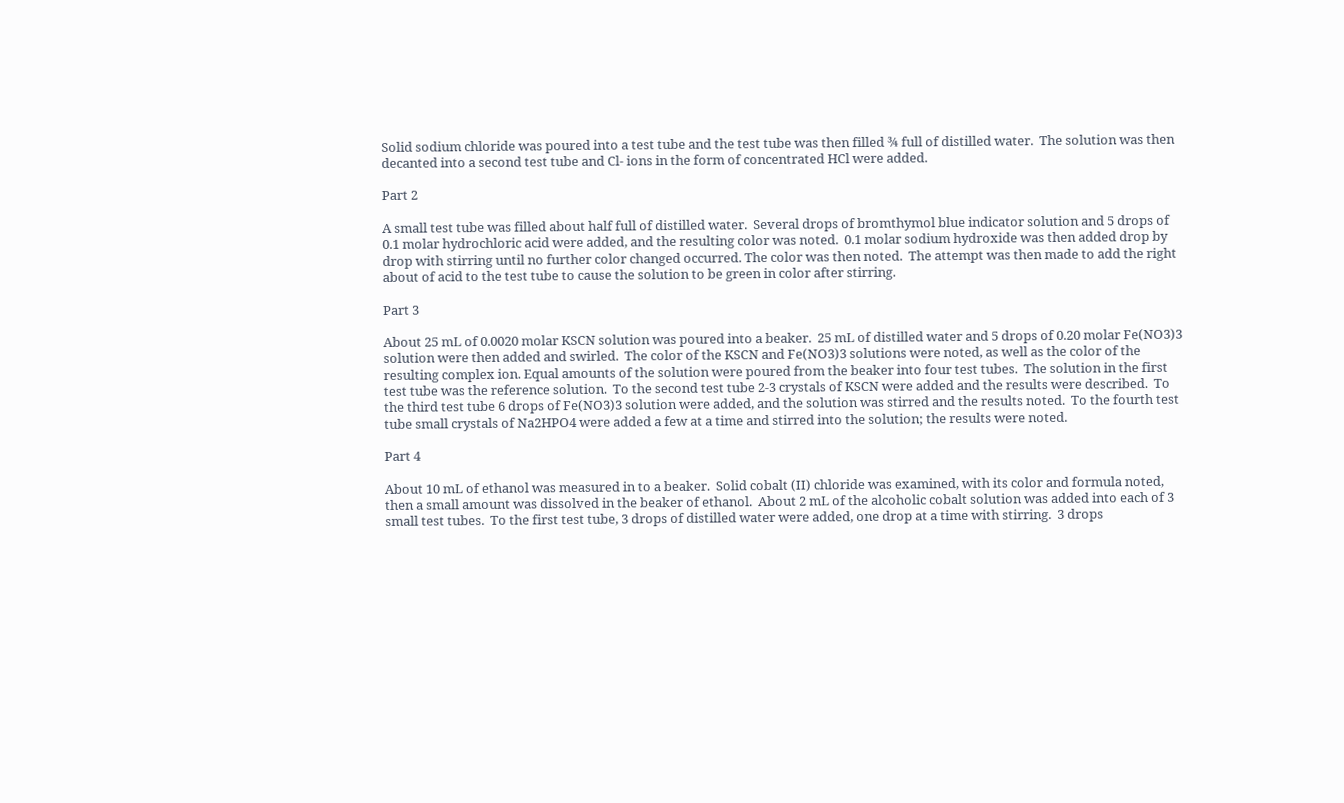Solid sodium chloride was poured into a test tube and the test tube was then filled ¾ full of distilled water.  The solution was then decanted into a second test tube and Cl- ions in the form of concentrated HCl were added.

Part 2

A small test tube was filled about half full of distilled water.  Several drops of bromthymol blue indicator solution and 5 drops of 0.1 molar hydrochloric acid were added, and the resulting color was noted.  0.1 molar sodium hydroxide was then added drop by drop with stirring until no further color changed occurred. The color was then noted.  The attempt was then made to add the right about of acid to the test tube to cause the solution to be green in color after stirring.

Part 3

About 25 mL of 0.0020 molar KSCN solution was poured into a beaker.  25 mL of distilled water and 5 drops of 0.20 molar Fe(NO3)3 solution were then added and swirled.  The color of the KSCN and Fe(NO3)3 solutions were noted, as well as the color of the resulting complex ion. Equal amounts of the solution were poured from the beaker into four test tubes.  The solution in the first test tube was the reference solution.  To the second test tube 2-3 crystals of KSCN were added and the results were described.  To the third test tube 6 drops of Fe(NO3)3 solution were added, and the solution was stirred and the results noted.  To the fourth test tube small crystals of Na2HPO4 were added a few at a time and stirred into the solution; the results were noted.

Part 4

About 10 mL of ethanol was measured in to a beaker.  Solid cobalt (II) chloride was examined, with its color and formula noted, then a small amount was dissolved in the beaker of ethanol.  About 2 mL of the alcoholic cobalt solution was added into each of 3 small test tubes.  To the first test tube, 3 drops of distilled water were added, one drop at a time with stirring.  3 drops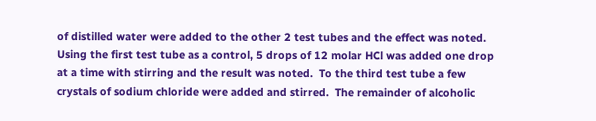of distilled water were added to the other 2 test tubes and the effect was noted.  Using the first test tube as a control, 5 drops of 12 molar HCl was added one drop at a time with stirring and the result was noted.  To the third test tube a few crystals of sodium chloride were added and stirred.  The remainder of alcoholic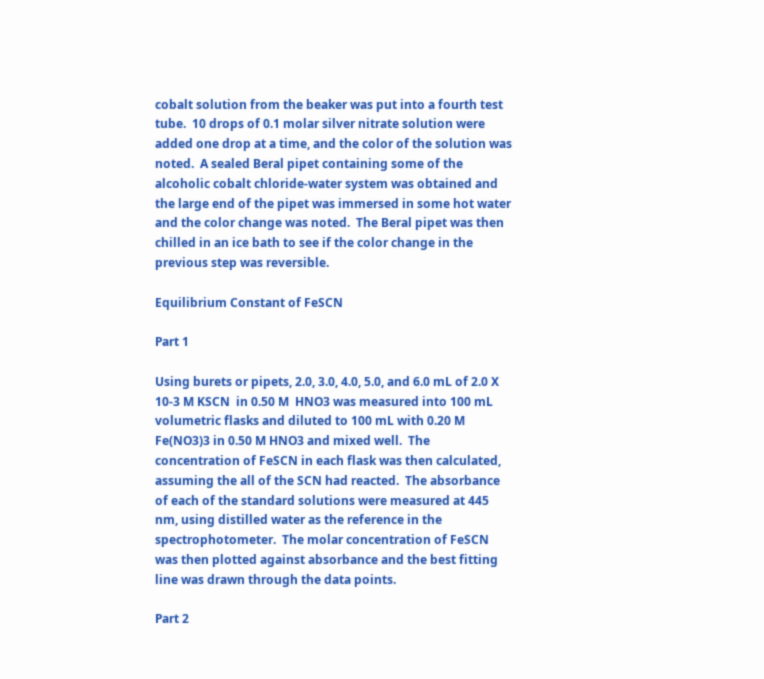cobalt solution from the beaker was put into a fourth test tube.  10 drops of 0.1 molar silver nitrate solution were added one drop at a time, and the color of the solution was noted.  A sealed Beral pipet containing some of the alcoholic cobalt chloride-water system was obtained and the large end of the pipet was immersed in some hot water and the color change was noted.  The Beral pipet was then chilled in an ice bath to see if the color change in the previous step was reversible.

Equilibrium Constant of FeSCN

Part 1

Using burets or pipets, 2.0, 3.0, 4.0, 5.0, and 6.0 mL of 2.0 X 10-3 M KSCN  in 0.50 M  HNO3 was measured into 100 mL volumetric flasks and diluted to 100 mL with 0.20 M Fe(NO3)3 in 0.50 M HNO3 and mixed well.  The concentration of FeSCN in each flask was then calculated, assuming the all of the SCN had reacted.  The absorbance of each of the standard solutions were measured at 445 nm, using distilled water as the reference in the spectrophotometer.  The molar concentration of FeSCN was then plotted against absorbance and the best fitting line was drawn through the data points.

Part 2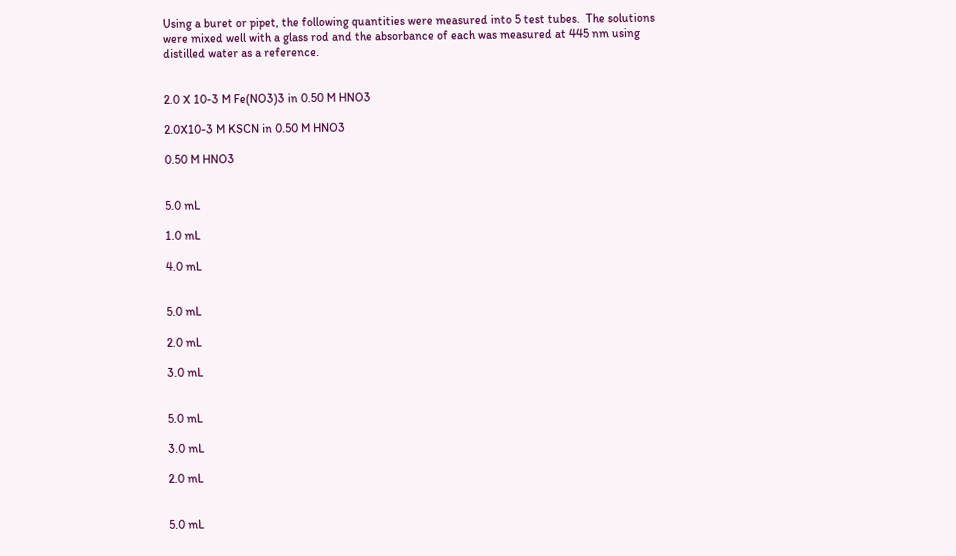Using a buret or pipet, the following quantities were measured into 5 test tubes.  The solutions were mixed well with a glass rod and the absorbance of each was measured at 445 nm using distilled water as a reference.


2.0 X 10-3 M Fe(NO3)3 in 0.50 M HNO3

2.0X10-3 M KSCN in 0.50 M HNO3

0.50 M HNO3


5.0 mL

1.0 mL

4.0 mL


5.0 mL

2.0 mL

3.0 mL


5.0 mL

3.0 mL

2.0 mL


5.0 mL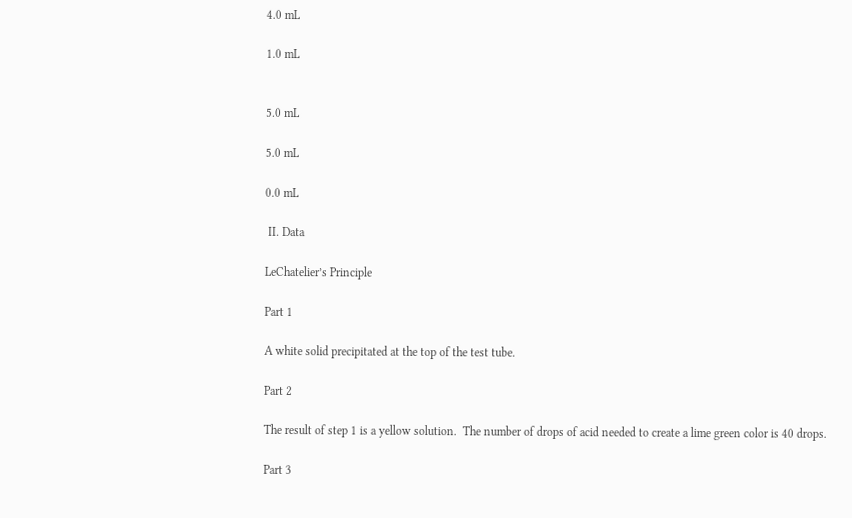4.0 mL

1.0 mL


5.0 mL

5.0 mL

0.0 mL

 II. Data

LeChatelier’s Principle

Part 1

A white solid precipitated at the top of the test tube.

Part 2

The result of step 1 is a yellow solution.  The number of drops of acid needed to create a lime green color is 40 drops.

Part 3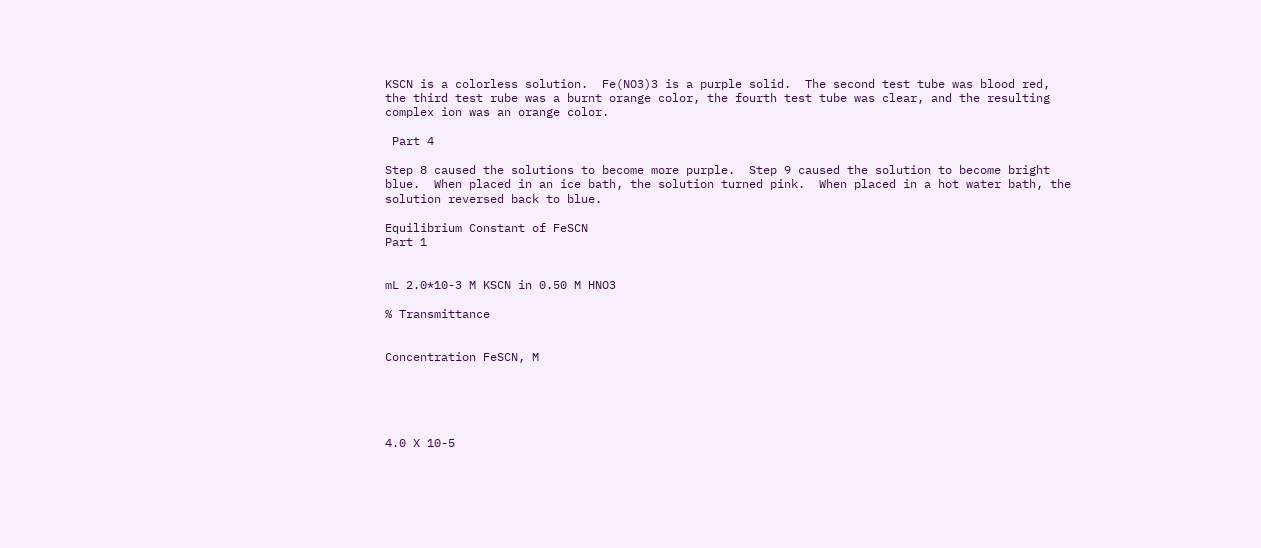KSCN is a colorless solution.  Fe(NO3)3 is a purple solid.  The second test tube was blood red, the third test rube was a burnt orange color, the fourth test tube was clear, and the resulting complex ion was an orange color.

 Part 4

Step 8 caused the solutions to become more purple.  Step 9 caused the solution to become bright blue.  When placed in an ice bath, the solution turned pink.  When placed in a hot water bath, the solution reversed back to blue.

Equilibrium Constant of FeSCN
Part 1


mL 2.0*10-3 M KSCN in 0.50 M HNO3

% Transmittance


Concentration FeSCN, M





4.0 X 10-5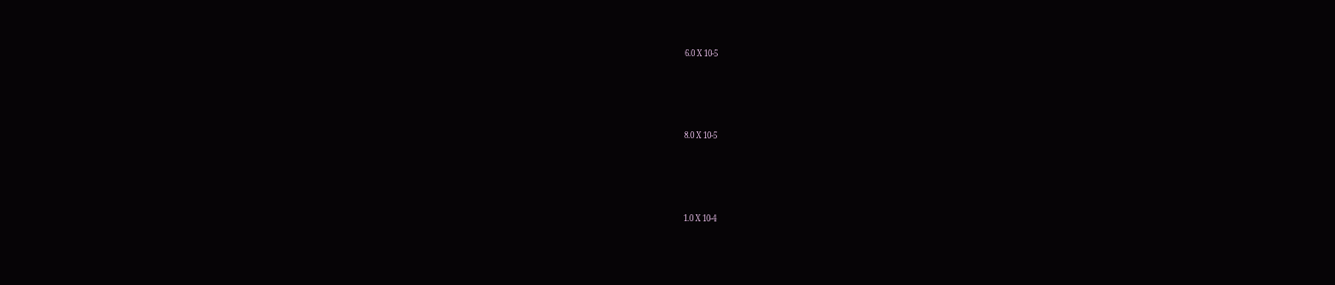6.0 X 10-5





8.0 X 10-5





1.0 X 10-4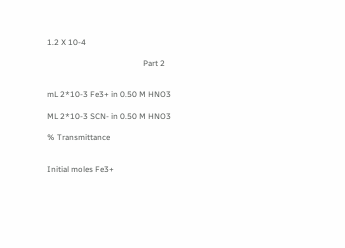1.2 X 10-4

                                                Part 2


mL 2*10-3 Fe3+ in 0.50 M HNO3

ML 2*10-3 SCN- in 0.50 M HNO3

% Transmittance


Initial moles Fe3+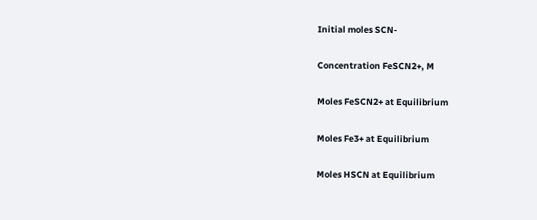Initial moles SCN-

Concentration FeSCN2+, M

Moles FeSCN2+ at Equilibrium

Moles Fe3+ at Equilibrium

Moles HSCN at Equilibrium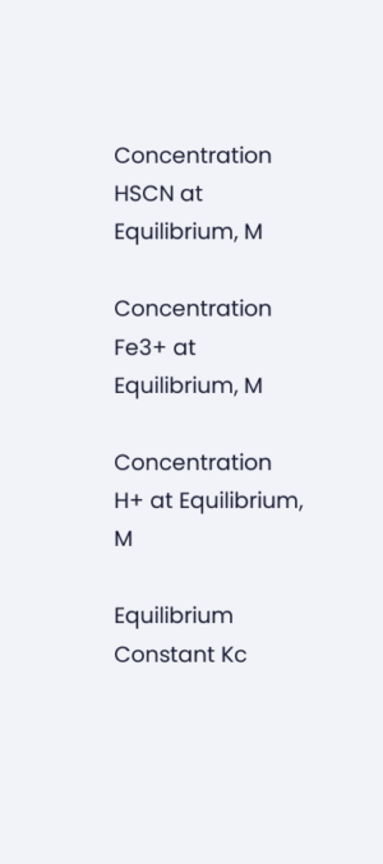Concentration HSCN at Equilibrium, M

Concentration Fe3+ at Equilibrium, M

Concentration H+ at Equilibrium, M

Equilibrium Constant Kc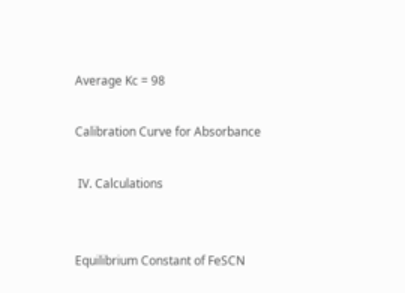Average Kc = 98

Calibration Curve for Absorbance

 IV. Calculations


Equilibrium Constant of FeSCN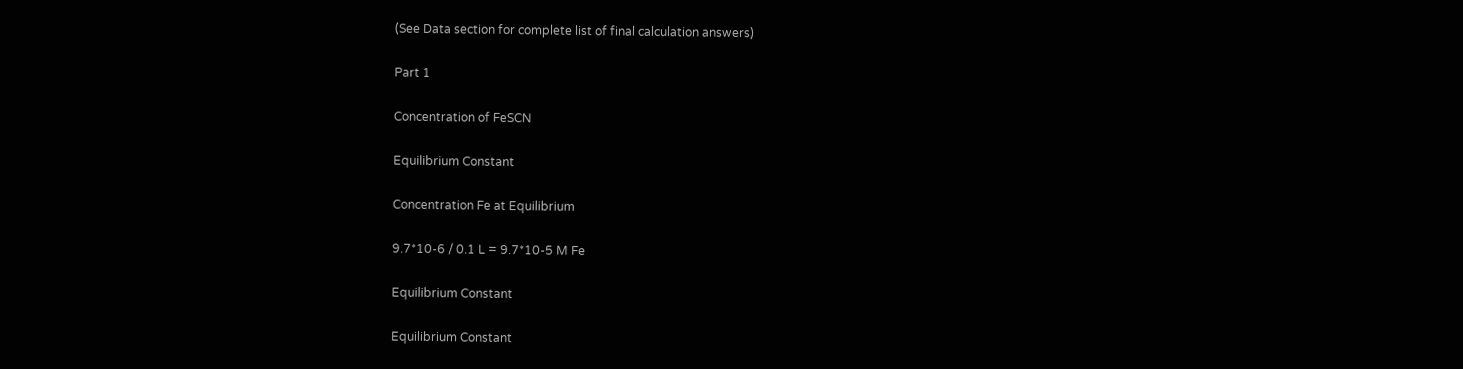(See Data section for complete list of final calculation answers)

Part 1

Concentration of FeSCN

Equilibrium Constant

Concentration Fe at Equilibrium

9.7*10-6 / 0.1 L = 9.7*10-5 M Fe

Equilibrium Constant

Equilibrium Constant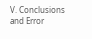V. Conclusions and Error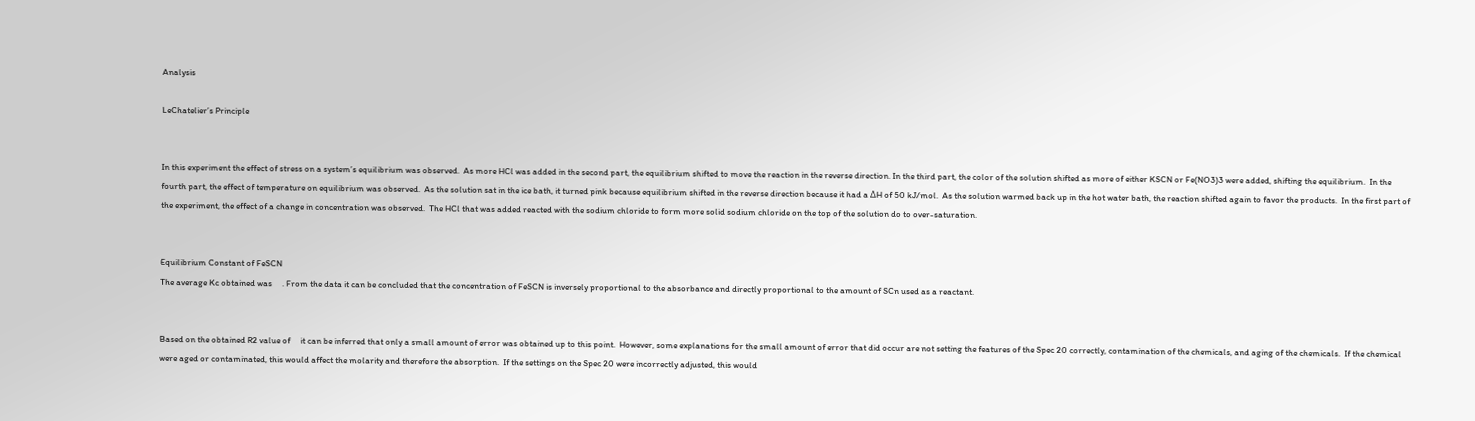Analysis

LeChatelier’s Principle


In this experiment the effect of stress on a system’s equilibrium was observed.  As more HCl was added in the second part, the equilibrium shifted to move the reaction in the reverse direction. In the third part, the color of the solution shifted as more of either KSCN or Fe(NO3)3 were added, shifting the equilibrium.  In the fourth part, the effect of temperature on equilibrium was observed.  As the solution sat in the ice bath, it turned pink because equilibrium shifted in the reverse direction because it had a ΔH of 50 kJ/mol.  As the solution warmed back up in the hot water bath, the reaction shifted again to favor the products.  In the first part of the experiment, the effect of a change in concentration was observed.  The HCl that was added reacted with the sodium chloride to form more solid sodium chloride on the top of the solution do to over-saturation.


Equilibrium Constant of FeSCN
The average Kc obtained was     . From the data it can be concluded that the concentration of FeSCN is inversely proportional to the absorbance and directly proportional to the amount of SCn used as a reactant.


Based on the obtained R2 value of     it can be inferred that only a small amount of error was obtained up to this point.  However, some explanations for the small amount of error that did occur are not setting the features of the Spec 20 correctly, contamination of the chemicals, and aging of the chemicals.  If the chemical were aged or contaminated, this would affect the molarity and therefore the absorption.  If the settings on the Spec 20 were incorrectly adjusted, this would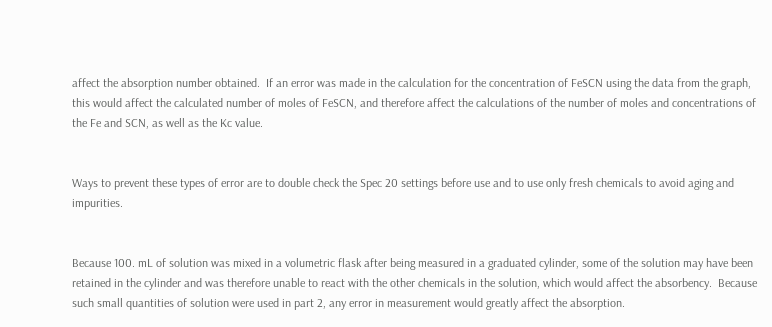affect the absorption number obtained.  If an error was made in the calculation for the concentration of FeSCN using the data from the graph, this would affect the calculated number of moles of FeSCN, and therefore affect the calculations of the number of moles and concentrations of the Fe and SCN, as well as the Kc value.


Ways to prevent these types of error are to double check the Spec 20 settings before use and to use only fresh chemicals to avoid aging and impurities.


Because 100. mL of solution was mixed in a volumetric flask after being measured in a graduated cylinder, some of the solution may have been retained in the cylinder and was therefore unable to react with the other chemicals in the solution, which would affect the absorbency.  Because such small quantities of solution were used in part 2, any error in measurement would greatly affect the absorption.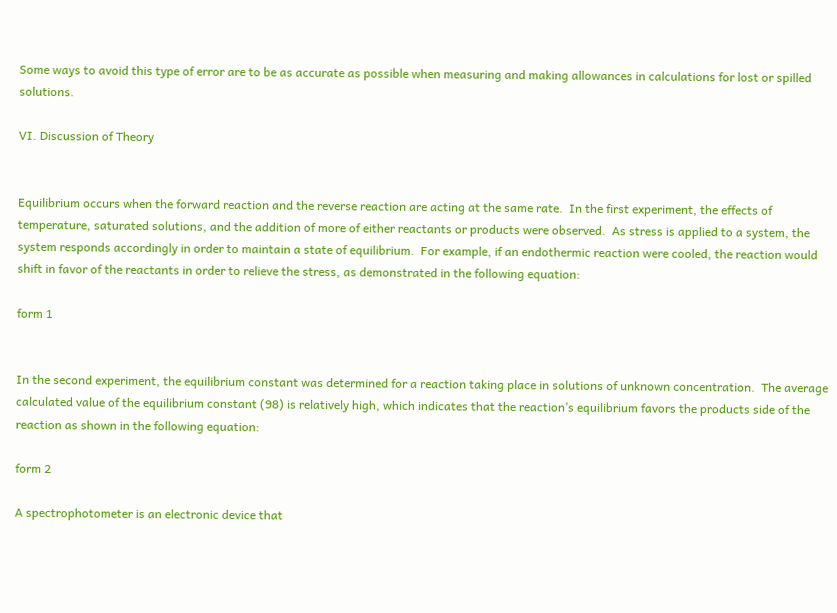Some ways to avoid this type of error are to be as accurate as possible when measuring and making allowances in calculations for lost or spilled solutions.

VI. Discussion of Theory


Equilibrium occurs when the forward reaction and the reverse reaction are acting at the same rate.  In the first experiment, the effects of temperature, saturated solutions, and the addition of more of either reactants or products were observed.  As stress is applied to a system, the system responds accordingly in order to maintain a state of equilibrium.  For example, if an endothermic reaction were cooled, the reaction would shift in favor of the reactants in order to relieve the stress, as demonstrated in the following equation:

form 1


In the second experiment, the equilibrium constant was determined for a reaction taking place in solutions of unknown concentration.  The average calculated value of the equilibrium constant (98) is relatively high, which indicates that the reaction’s equilibrium favors the products side of the reaction as shown in the following equation:

form 2

A spectrophotometer is an electronic device that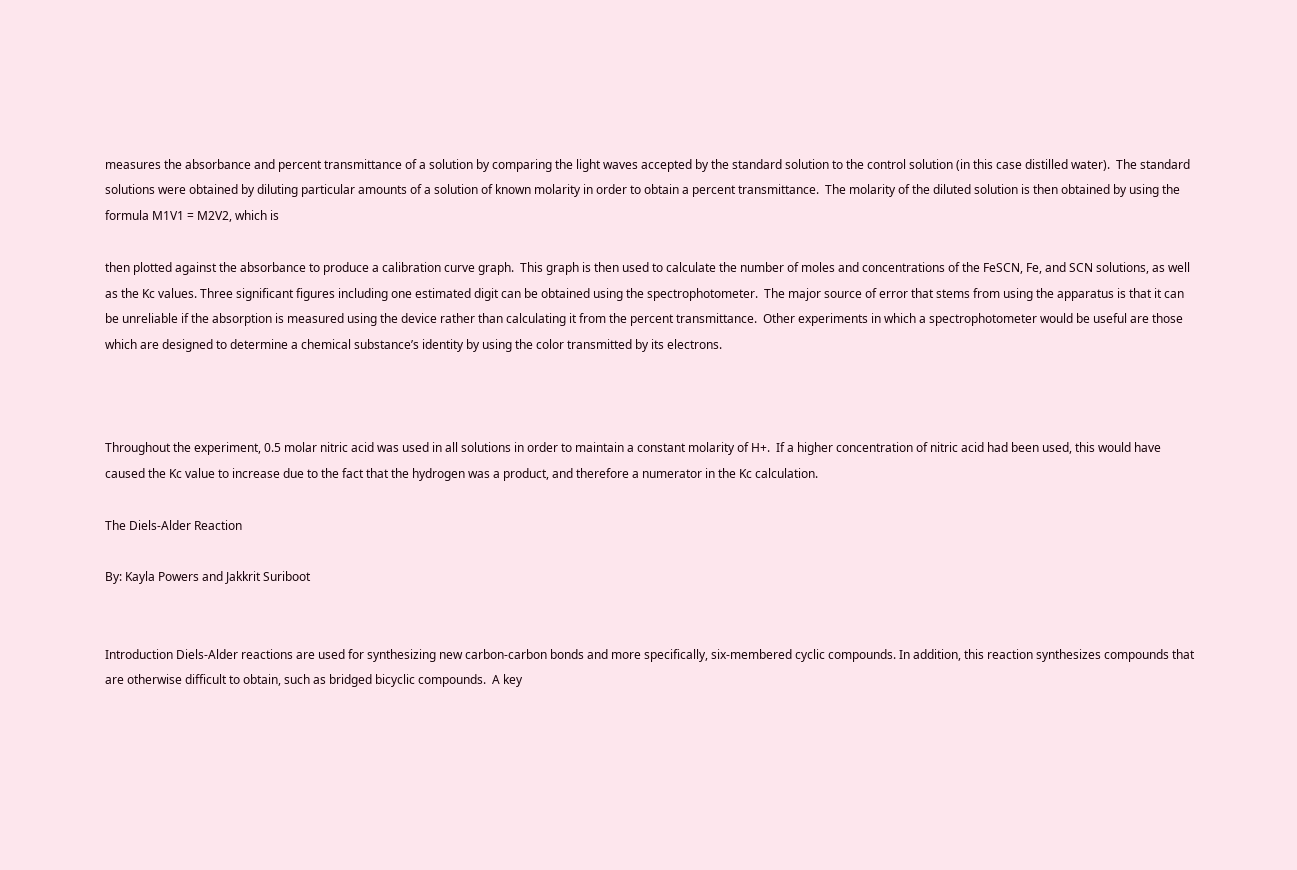measures the absorbance and percent transmittance of a solution by comparing the light waves accepted by the standard solution to the control solution (in this case distilled water).  The standard solutions were obtained by diluting particular amounts of a solution of known molarity in order to obtain a percent transmittance.  The molarity of the diluted solution is then obtained by using the formula M1V1 = M2V2, which is

then plotted against the absorbance to produce a calibration curve graph.  This graph is then used to calculate the number of moles and concentrations of the FeSCN, Fe, and SCN solutions, as well as the Kc values. Three significant figures including one estimated digit can be obtained using the spectrophotometer.  The major source of error that stems from using the apparatus is that it can be unreliable if the absorption is measured using the device rather than calculating it from the percent transmittance.  Other experiments in which a spectrophotometer would be useful are those which are designed to determine a chemical substance’s identity by using the color transmitted by its electrons.



Throughout the experiment, 0.5 molar nitric acid was used in all solutions in order to maintain a constant molarity of H+.  If a higher concentration of nitric acid had been used, this would have caused the Kc value to increase due to the fact that the hydrogen was a product, and therefore a numerator in the Kc calculation.

The Diels-Alder Reaction

By: Kayla Powers and Jakkrit Suriboot


Introduction Diels-Alder reactions are used for synthesizing new carbon-carbon bonds and more specifically, six-membered cyclic compounds. In addition, this reaction synthesizes compounds that are otherwise difficult to obtain, such as bridged bicyclic compounds.  A key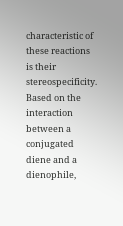characteristic of these reactions is their stereospecificity.  Based on the interaction between a conjugated diene and a dienophile,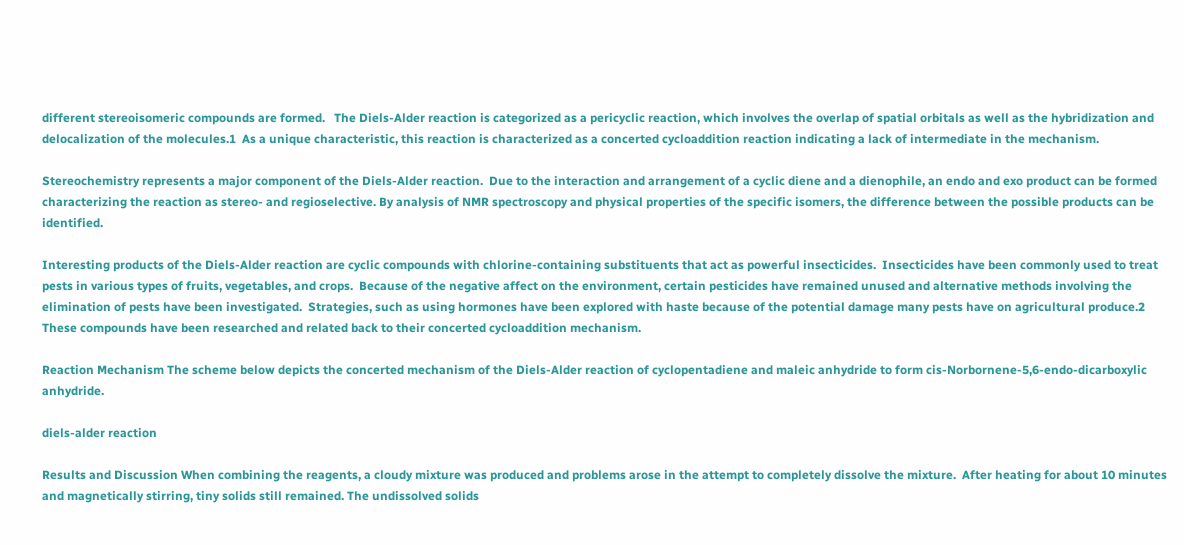different stereoisomeric compounds are formed.   The Diels-Alder reaction is categorized as a pericyclic reaction, which involves the overlap of spatial orbitals as well as the hybridization and delocalization of the molecules.1  As a unique characteristic, this reaction is characterized as a concerted cycloaddition reaction indicating a lack of intermediate in the mechanism.

Stereochemistry represents a major component of the Diels-Alder reaction.  Due to the interaction and arrangement of a cyclic diene and a dienophile, an endo and exo product can be formed characterizing the reaction as stereo- and regioselective. By analysis of NMR spectroscopy and physical properties of the specific isomers, the difference between the possible products can be identified.

Interesting products of the Diels-Alder reaction are cyclic compounds with chlorine-containing substituents that act as powerful insecticides.  Insecticides have been commonly used to treat pests in various types of fruits, vegetables, and crops.  Because of the negative affect on the environment, certain pesticides have remained unused and alternative methods involving the elimination of pests have been investigated.  Strategies, such as using hormones have been explored with haste because of the potential damage many pests have on agricultural produce.2  These compounds have been researched and related back to their concerted cycloaddition mechanism.

Reaction Mechanism The scheme below depicts the concerted mechanism of the Diels-Alder reaction of cyclopentadiene and maleic anhydride to form cis-Norbornene-5,6-endo-dicarboxylic anhydride.

diels-alder reaction

Results and Discussion When combining the reagents, a cloudy mixture was produced and problems arose in the attempt to completely dissolve the mixture.  After heating for about 10 minutes and magnetically stirring, tiny solids still remained. The undissolved solids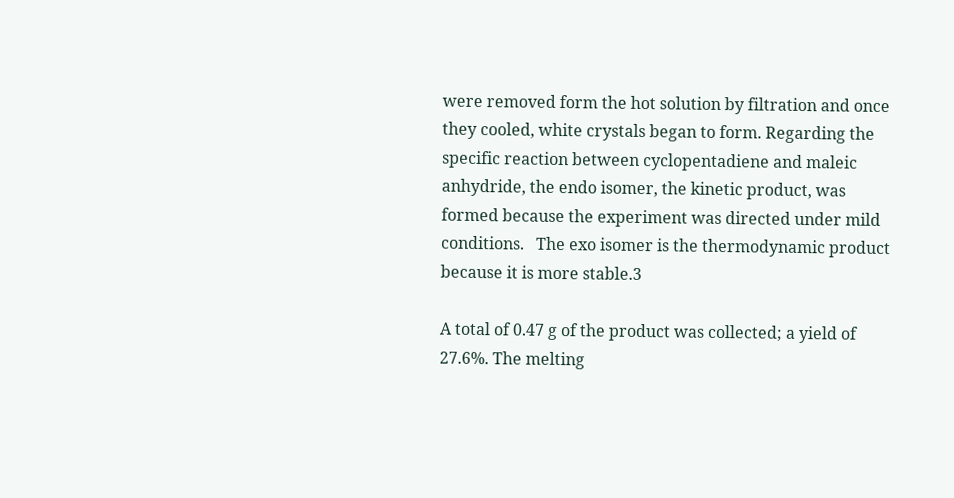were removed form the hot solution by filtration and once they cooled, white crystals began to form. Regarding the specific reaction between cyclopentadiene and maleic anhydride, the endo isomer, the kinetic product, was formed because the experiment was directed under mild conditions.   The exo isomer is the thermodynamic product because it is more stable.3

A total of 0.47 g of the product was collected; a yield of 27.6%. The melting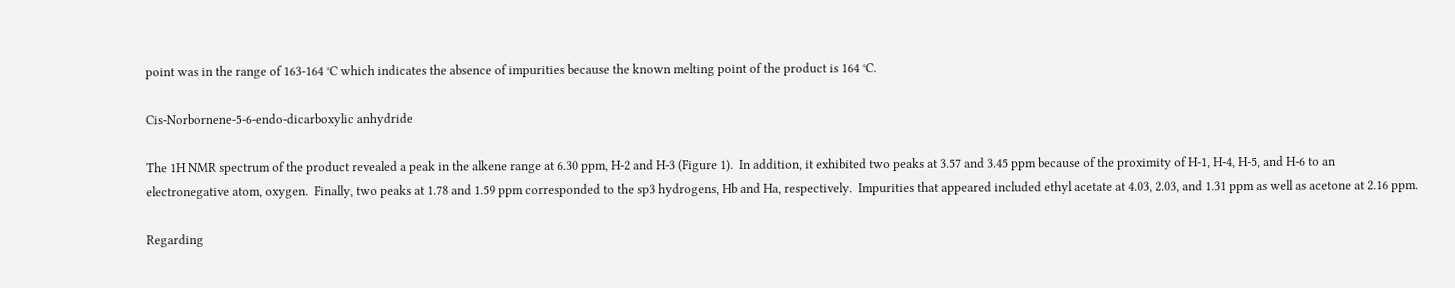point was in the range of 163-164 °C which indicates the absence of impurities because the known melting point of the product is 164 °C.

Cis-Norbornene-5-6-endo-dicarboxylic anhydride

The 1H NMR spectrum of the product revealed a peak in the alkene range at 6.30 ppm, H-2 and H-3 (Figure 1).  In addition, it exhibited two peaks at 3.57 and 3.45 ppm because of the proximity of H-1, H-4, H-5, and H-6 to an electronegative atom, oxygen.  Finally, two peaks at 1.78 and 1.59 ppm corresponded to the sp3 hydrogens, Hb and Ha, respectively.  Impurities that appeared included ethyl acetate at 4.03, 2.03, and 1.31 ppm as well as acetone at 2.16 ppm.

Regarding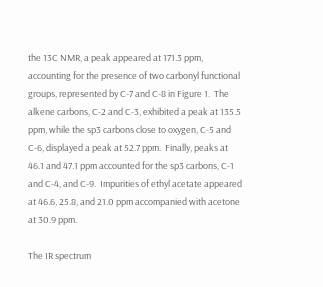the 13C NMR, a peak appeared at 171.3 ppm, accounting for the presence of two carbonyl functional groups, represented by C-7 and C-8 in Figure 1.  The alkene carbons, C-2 and C-3, exhibited a peak at 135.5 ppm, while the sp3 carbons close to oxygen, C-5 and C-6, displayed a peak at 52.7 ppm.  Finally, peaks at 46.1 and 47.1 ppm accounted for the sp3 carbons, C-1 and C-4, and C-9.  Impurities of ethyl acetate appeared at 46.6, 25.8, and 21.0 ppm accompanied with acetone at 30.9 ppm.

The IR spectrum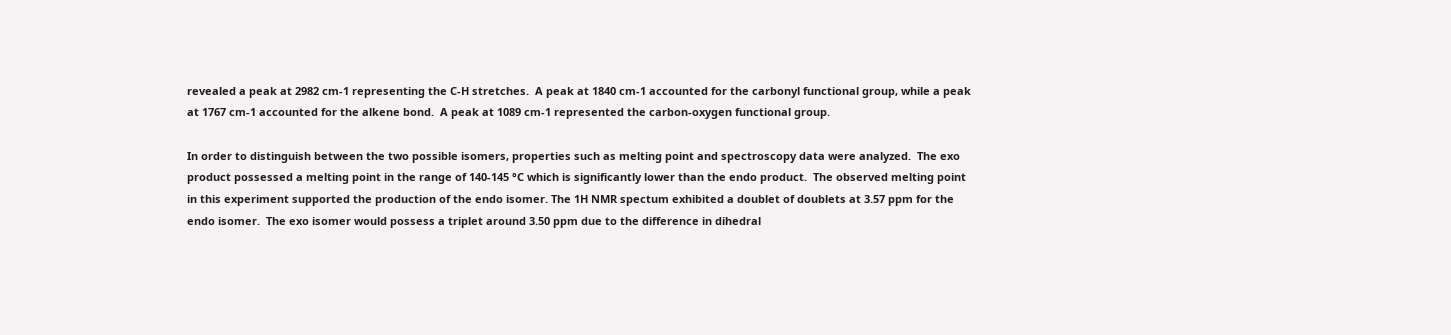revealed a peak at 2982 cm-1 representing the C-H stretches.  A peak at 1840 cm-1 accounted for the carbonyl functional group, while a peak at 1767 cm-1 accounted for the alkene bond.  A peak at 1089 cm-1 represented the carbon-oxygen functional group.

In order to distinguish between the two possible isomers, properties such as melting point and spectroscopy data were analyzed.  The exo product possessed a melting point in the range of 140-145 °C which is significantly lower than the endo product.  The observed melting point in this experiment supported the production of the endo isomer. The 1H NMR spectum exhibited a doublet of doublets at 3.57 ppm for the endo isomer.  The exo isomer would possess a triplet around 3.50 ppm due to the difference in dihedral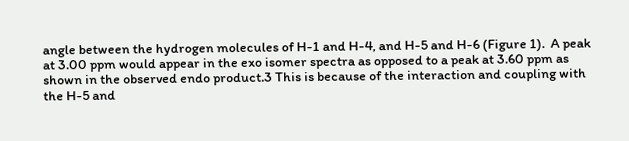angle between the hydrogen molecules of H-1 and H-4, and H-5 and H-6 (Figure 1).  A peak at 3.00 ppm would appear in the exo isomer spectra as opposed to a peak at 3.60 ppm as shown in the observed endo product.3 This is because of the interaction and coupling with the H-5 and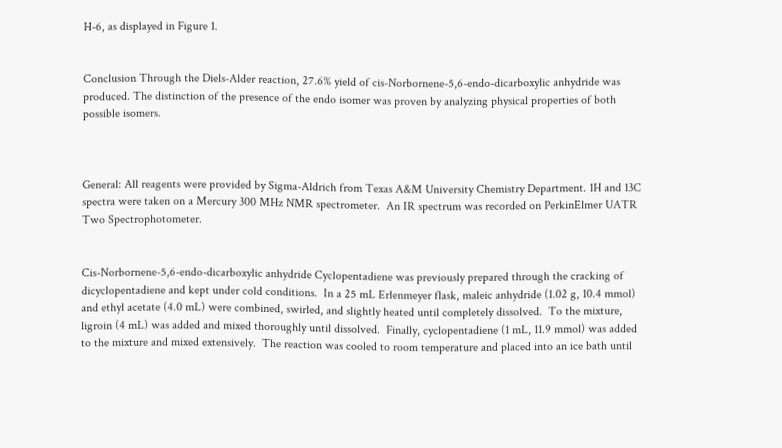H-6, as displayed in Figure 1.


Conclusion Through the Diels-Alder reaction, 27.6% yield of cis-Norbornene-5,6-endo-dicarboxylic anhydride was produced. The distinction of the presence of the endo isomer was proven by analyzing physical properties of both possible isomers.



General: All reagents were provided by Sigma-Aldrich from Texas A&M University Chemistry Department. 1H and 13C spectra were taken on a Mercury 300 MHz NMR spectrometer.  An IR spectrum was recorded on PerkinElmer UATR Two Spectrophotometer.


Cis-Norbornene-5,6-endo-dicarboxylic anhydride Cyclopentadiene was previously prepared through the cracking of dicyclopentadiene and kept under cold conditions.  In a 25 mL Erlenmeyer flask, maleic anhydride (1.02 g, 10.4 mmol) and ethyl acetate (4.0 mL) were combined, swirled, and slightly heated until completely dissolved.  To the mixture, ligroin (4 mL) was added and mixed thoroughly until dissolved.  Finally, cyclopentadiene (1 mL, 11.9 mmol) was added to the mixture and mixed extensively.  The reaction was cooled to room temperature and placed into an ice bath until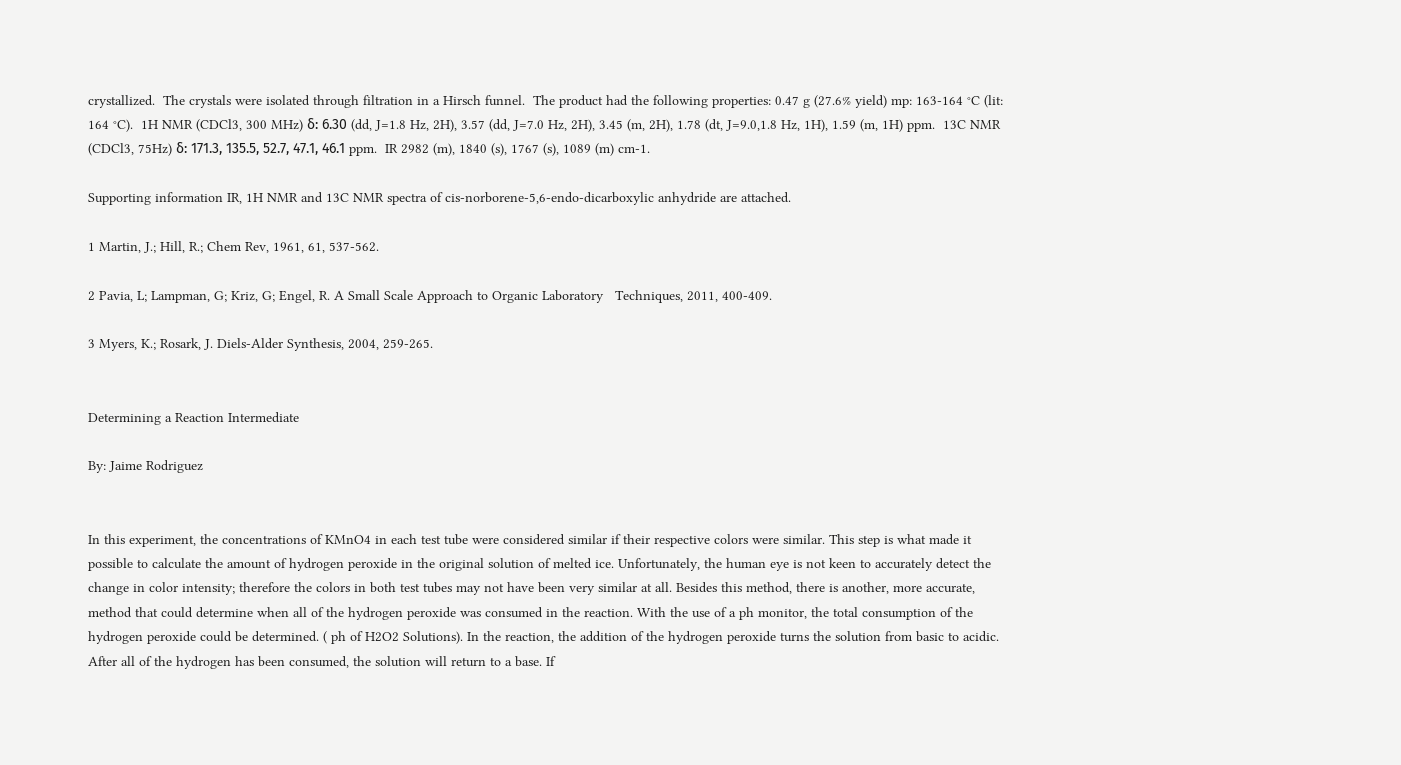crystallized.  The crystals were isolated through filtration in a Hirsch funnel.  The product had the following properties: 0.47 g (27.6% yield) mp: 163-164 °C (lit: 164 °C).  1H NMR (CDCl3, 300 MHz) δ: 6.30 (dd, J=1.8 Hz, 2H), 3.57 (dd, J=7.0 Hz, 2H), 3.45 (m, 2H), 1.78 (dt, J=9.0,1.8 Hz, 1H), 1.59 (m, 1H) ppm.  13C NMR (CDCl3, 75Hz) δ: 171.3, 135.5, 52.7, 47.1, 46.1 ppm.  IR 2982 (m), 1840 (s), 1767 (s), 1089 (m) cm-1.

Supporting information IR, 1H NMR and 13C NMR spectra of cis-norborene-5,6-endo-dicarboxylic anhydride are attached.

1 Martin, J.; Hill, R.; Chem Rev, 1961, 61, 537-562.

2 Pavia, L; Lampman, G; Kriz, G; Engel, R. A Small Scale Approach to Organic Laboratory   Techniques, 2011, 400-409.

3 Myers, K.; Rosark, J. Diels-Alder Synthesis, 2004, 259-265.


Determining a Reaction Intermediate

By: Jaime Rodriguez


In this experiment, the concentrations of KMnO4 in each test tube were considered similar if their respective colors were similar. This step is what made it possible to calculate the amount of hydrogen peroxide in the original solution of melted ice. Unfortunately, the human eye is not keen to accurately detect the change in color intensity; therefore the colors in both test tubes may not have been very similar at all. Besides this method, there is another, more accurate, method that could determine when all of the hydrogen peroxide was consumed in the reaction. With the use of a ph monitor, the total consumption of the hydrogen peroxide could be determined. ( ph of H2O2 Solutions). In the reaction, the addition of the hydrogen peroxide turns the solution from basic to acidic. After all of the hydrogen has been consumed, the solution will return to a base. If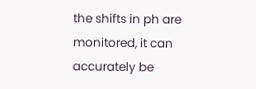the shifts in ph are monitored, it can accurately be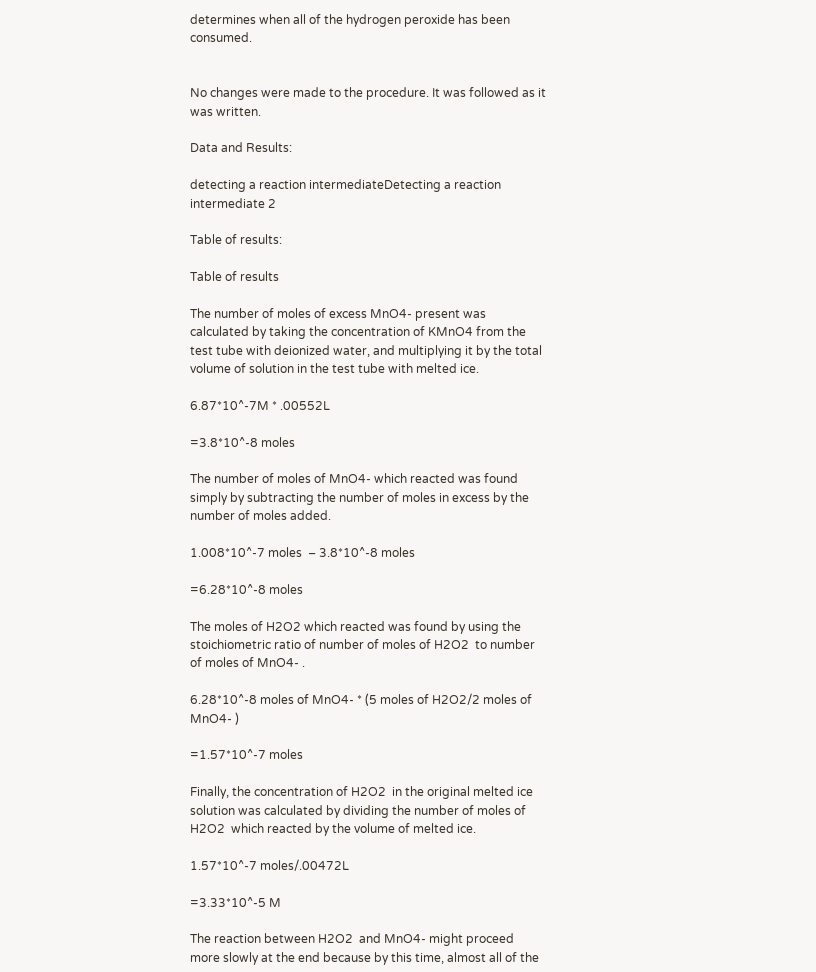determines when all of the hydrogen peroxide has been consumed.


No changes were made to the procedure. It was followed as it was written.

Data and Results:

detecting a reaction intermediateDetecting a reaction intermediate 2

Table of results:

Table of results

The number of moles of excess MnO4- present was calculated by taking the concentration of KMnO4 from the test tube with deionized water, and multiplying it by the total volume of solution in the test tube with melted ice.

6.87*10^-7M * .00552L

=3.8*10^-8 moles

The number of moles of MnO4- which reacted was found simply by subtracting the number of moles in excess by the number of moles added.

1.008*10^-7 moles  – 3.8*10^-8 moles

=6.28*10^-8 moles

The moles of H2O2 which reacted was found by using the stoichiometric ratio of number of moles of H2O2  to number of moles of MnO4- .

6.28*10^-8 moles of MnO4- * (5 moles of H2O2/2 moles of MnO4- )

=1.57*10^-7 moles

Finally, the concentration of H2O2  in the original melted ice solution was calculated by dividing the number of moles of H2O2  which reacted by the volume of melted ice.

1.57*10^-7 moles/.00472L

=3.33*10^-5 M

The reaction between H2O2  and MnO4- might proceed more slowly at the end because by this time, almost all of the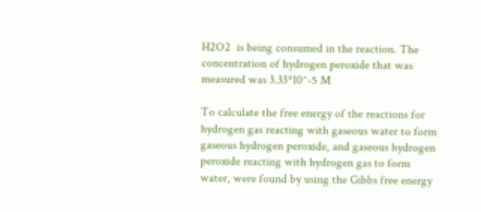H2O2  is being consumed in the reaction. The concentration of hydrogen peroxide that was measured was 3.33*10^-5 M

To calculate the free energy of the reactions for hydrogen gas reacting with gaseous water to form gaseous hydrogen peroxide, and gaseous hydrogen peroxide reacting with hydrogen gas to form water, were found by using the Gibbs free energy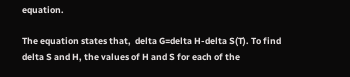equation.

The equation states that,  delta G=delta H-delta S(T). To find delta S and H, the values of H and S for each of the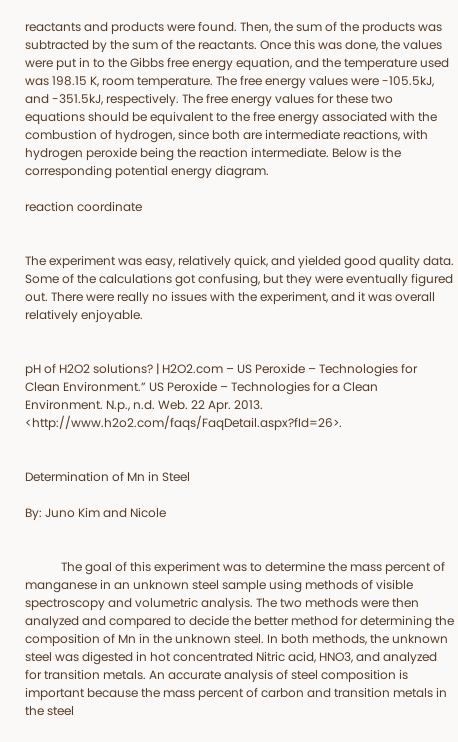reactants and products were found. Then, the sum of the products was subtracted by the sum of the reactants. Once this was done, the values were put in to the Gibbs free energy equation, and the temperature used was 198.15 K, room temperature. The free energy values were -105.5kJ, and -351.5kJ, respectively. The free energy values for these two equations should be equivalent to the free energy associated with the combustion of hydrogen, since both are intermediate reactions, with hydrogen peroxide being the reaction intermediate. Below is the corresponding potential energy diagram.

reaction coordinate


The experiment was easy, relatively quick, and yielded good quality data. Some of the calculations got confusing, but they were eventually figured out. There were really no issues with the experiment, and it was overall relatively enjoyable.


pH of H2O2 solutions? | H2O2.com – US Peroxide – Technologies for Clean Environment.” US Peroxide – Technologies for a Clean Environment. N.p., n.d. Web. 22 Apr. 2013. <http://www.h2o2.com/faqs/FaqDetail.aspx?fId=26>.


Determination of Mn in Steel

By: Juno Kim and Nicole


            The goal of this experiment was to determine the mass percent of manganese in an unknown steel sample using methods of visible spectroscopy and volumetric analysis. The two methods were then analyzed and compared to decide the better method for determining the composition of Mn in the unknown steel. In both methods, the unknown steel was digested in hot concentrated Nitric acid, HNO3, and analyzed for transition metals. An accurate analysis of steel composition is important because the mass percent of carbon and transition metals in the steel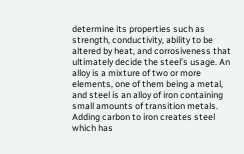determine its properties such as strength, conductivity, ability to be altered by heat, and corrosiveness that ultimately decide the steel’s usage. An alloy is a mixture of two or more elements, one of them being a metal, and steel is an alloy of iron containing small amounts of transition metals. Adding carbon to iron creates steel which has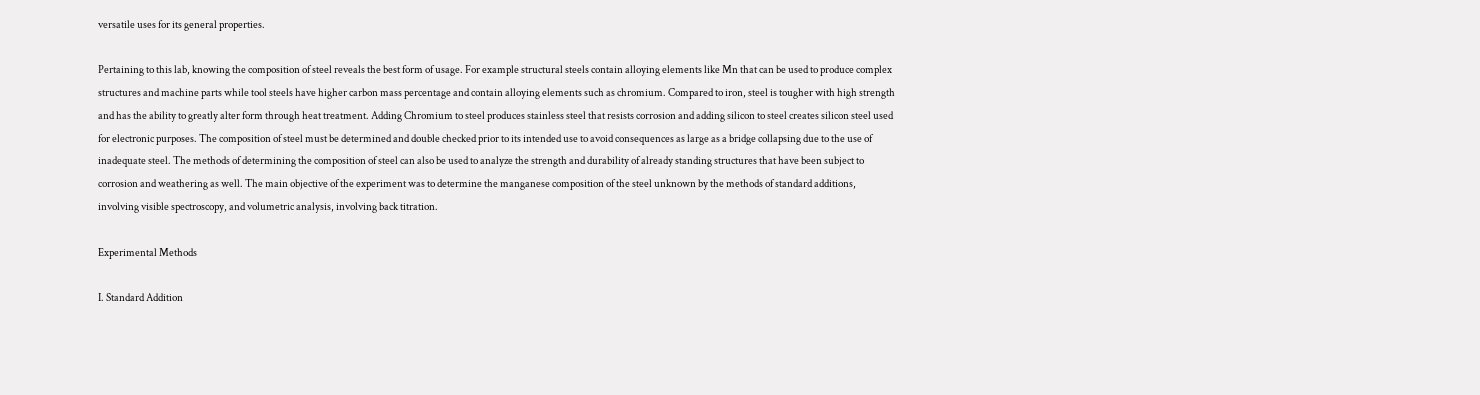versatile uses for its general properties.

Pertaining to this lab, knowing the composition of steel reveals the best form of usage. For example structural steels contain alloying elements like Mn that can be used to produce complex structures and machine parts while tool steels have higher carbon mass percentage and contain alloying elements such as chromium. Compared to iron, steel is tougher with high strength and has the ability to greatly alter form through heat treatment. Adding Chromium to steel produces stainless steel that resists corrosion and adding silicon to steel creates silicon steel used for electronic purposes. The composition of steel must be determined and double checked prior to its intended use to avoid consequences as large as a bridge collapsing due to the use of inadequate steel. The methods of determining the composition of steel can also be used to analyze the strength and durability of already standing structures that have been subject to corrosion and weathering as well. The main objective of the experiment was to determine the manganese composition of the steel unknown by the methods of standard additions, involving visible spectroscopy, and volumetric analysis, involving back titration.

Experimental Methods

I. Standard Addition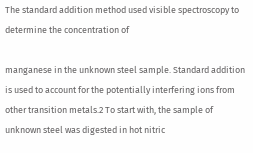The standard addition method used visible spectroscopy to determine the concentration of

manganese in the unknown steel sample. Standard addition is used to account for the potentially interfering ions from other transition metals.2 To start with, the sample of unknown steel was digested in hot nitric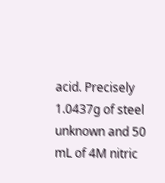acid. Precisely 1.0437g of steel unknown and 50 mL of 4M nitric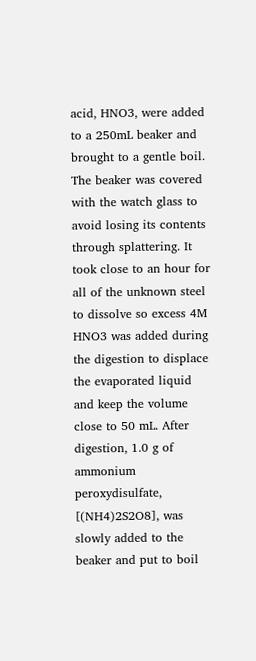acid, HNO3, were added to a 250mL beaker and brought to a gentle boil. The beaker was covered with the watch glass to avoid losing its contents through splattering. It took close to an hour for all of the unknown steel to dissolve so excess 4M HNO3 was added during the digestion to displace the evaporated liquid and keep the volume close to 50 mL. After digestion, 1.0 g of ammonium peroxydisulfate, [(NH4)2S2O8], was slowly added to the beaker and put to boil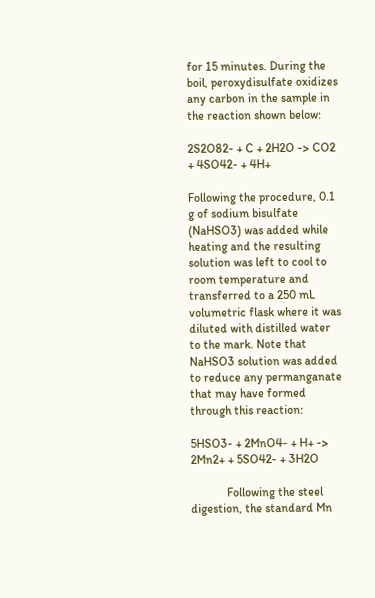for 15 minutes. During the boil, peroxydisulfate oxidizes any carbon in the sample in the reaction shown below:

2S2O82- + C + 2H2O -> CO2 + 4SO42- + 4H+

Following the procedure, 0.1 g of sodium bisulfate (NaHSO3) was added while heating and the resulting solution was left to cool to room temperature and transferred to a 250 mL volumetric flask where it was diluted with distilled water to the mark. Note that NaHSO3 solution was added to reduce any permanganate that may have formed through this reaction:

5HSO3- + 2MnO4- + H+ -> 2Mn2+ + 5SO42- + 3H2O

            Following the steel digestion, the standard Mn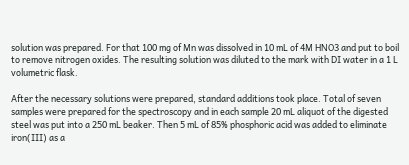solution was prepared. For that 100 mg of Mn was dissolved in 10 mL of 4M HNO3 and put to boil to remove nitrogen oxides. The resulting solution was diluted to the mark with DI water in a 1 L volumetric flask.

After the necessary solutions were prepared, standard additions took place. Total of seven samples were prepared for the spectroscopy and in each sample 20 mL aliquot of the digested steel was put into a 250 mL beaker. Then 5 mL of 85% phosphoric acid was added to eliminate iron(III) as a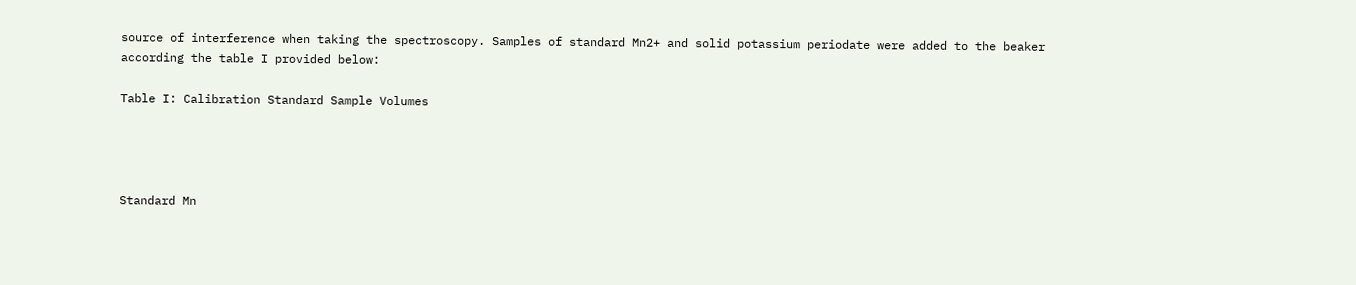source of interference when taking the spectroscopy. Samples of standard Mn2+ and solid potassium periodate were added to the beaker according the table I provided below:

Table I: Calibration Standard Sample Volumes




Standard Mn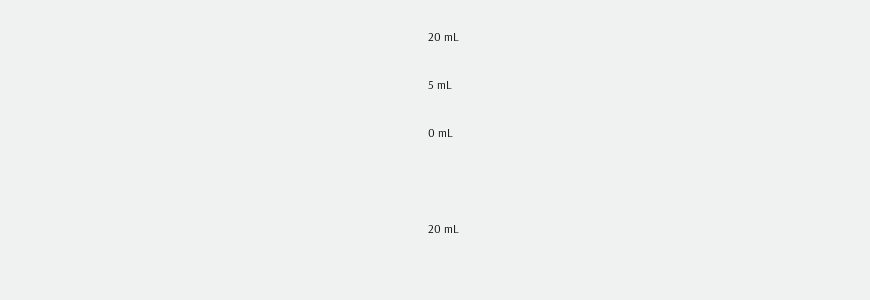20 mL

5 mL

0 mL



20 mL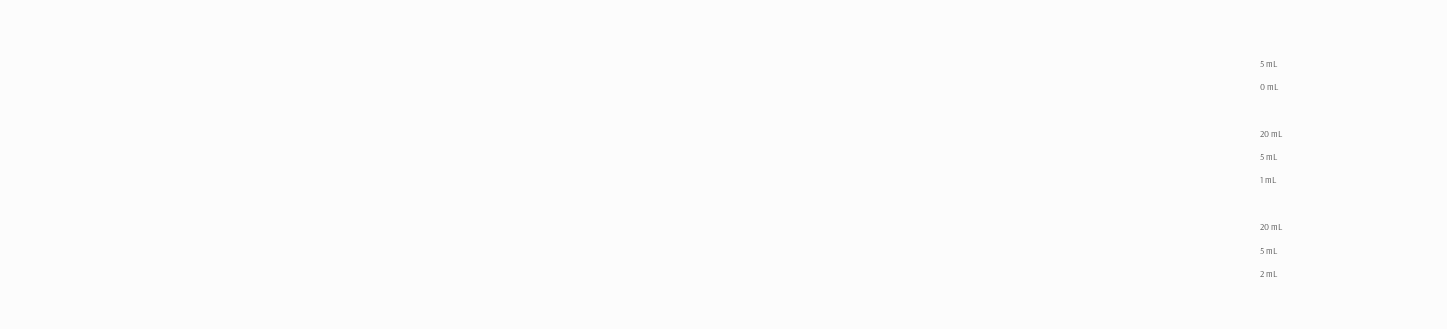5 mL

0 mL



20 mL

5 mL

1 mL



20 mL

5 mL

2 mL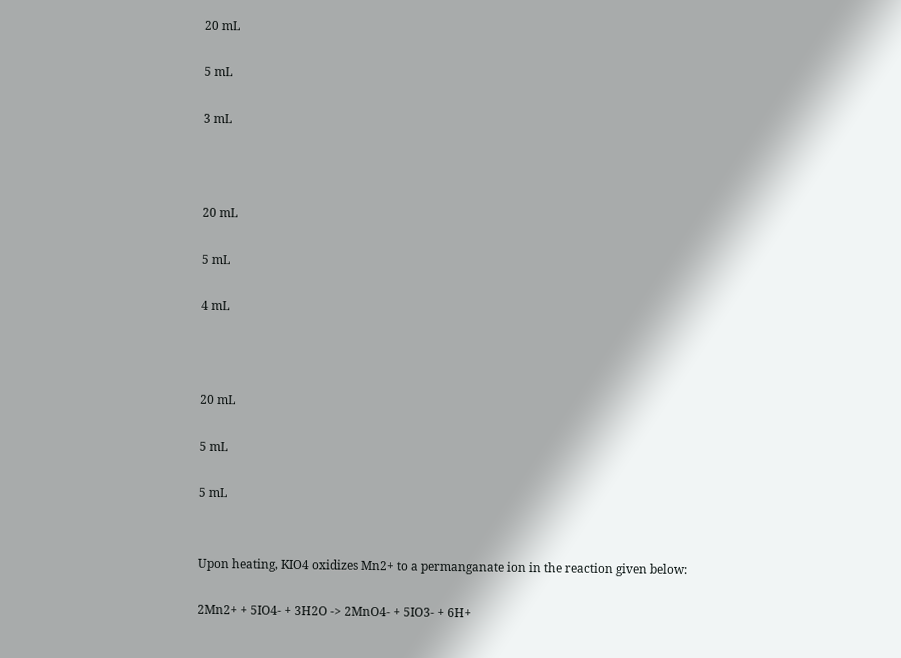20 mL

5 mL

3 mL



20 mL

5 mL

4 mL



20 mL

5 mL

5 mL


Upon heating, KIO4 oxidizes Mn2+ to a permanganate ion in the reaction given below:

2Mn2+ + 5IO4- + 3H2O -> 2MnO4- + 5IO3- + 6H+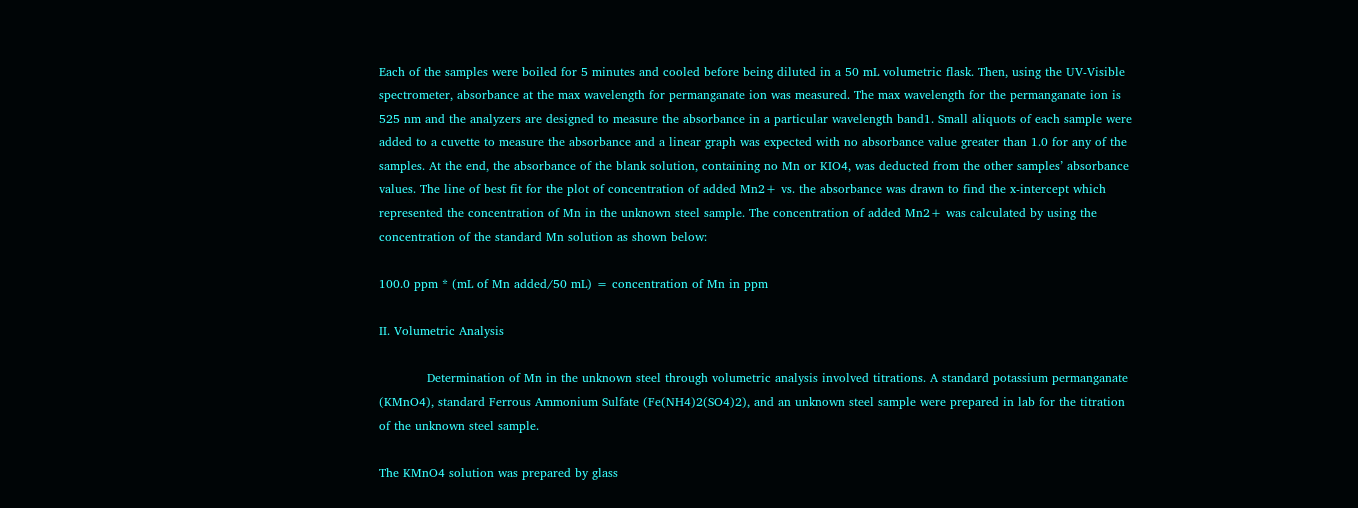Each of the samples were boiled for 5 minutes and cooled before being diluted in a 50 mL volumetric flask. Then, using the UV-Visible spectrometer, absorbance at the max wavelength for permanganate ion was measured. The max wavelength for the permanganate ion is 525 nm and the analyzers are designed to measure the absorbance in a particular wavelength band1. Small aliquots of each sample were added to a cuvette to measure the absorbance and a linear graph was expected with no absorbance value greater than 1.0 for any of the samples. At the end, the absorbance of the blank solution, containing no Mn or KIO4, was deducted from the other samples’ absorbance values. The line of best fit for the plot of concentration of added Mn2+ vs. the absorbance was drawn to find the x-intercept which represented the concentration of Mn in the unknown steel sample. The concentration of added Mn2+ was calculated by using the concentration of the standard Mn solution as shown below:

100.0 ppm * (mL of Mn added/50 mL) = concentration of Mn in ppm

II. Volumetric Analysis

            Determination of Mn in the unknown steel through volumetric analysis involved titrations. A standard potassium permanganate (KMnO4), standard Ferrous Ammonium Sulfate (Fe(NH4)2(SO4)2), and an unknown steel sample were prepared in lab for the titration of the unknown steel sample.

The KMnO4 solution was prepared by glass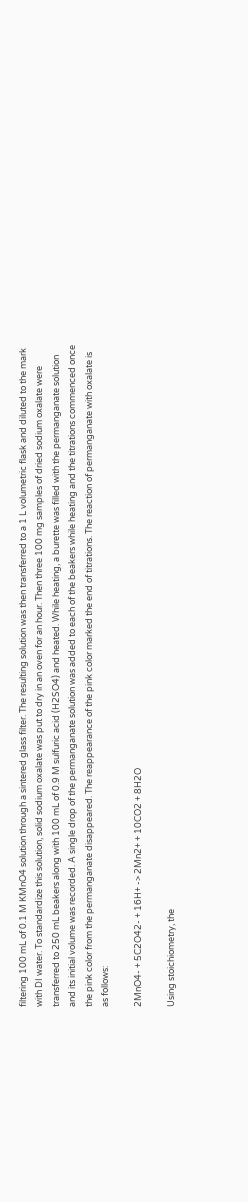filtering 100 mL of 0.1 M KMnO4 solution through a sintered glass filter. The resulting solution was then transferred to a 1 L volumetric flask and diluted to the mark with DI water. To standardize this solution, solid sodium oxalate was put to dry in an oven for an hour. Then three 100 mg samples of dried sodium oxalate were transferred to 250 mL beakers along with 100 mL of 0.9 M sulfuric acid (H2SO4) and heated. While heating, a burette was filled with the permanganate solution and its initial volume was recorded. A single drop of the permanganate solution was added to each of the beakers while heating and the titrations commenced once the pink color from the permanganate disappeared. The reappearance of the pink color marked the end of titrations. The reaction of permanganate with oxalate is as follows:

2MnO4- + 5C2O42- + 16H+ -> 2Mn2+ + 10CO2 + 8H2O

Using stoichiometry, the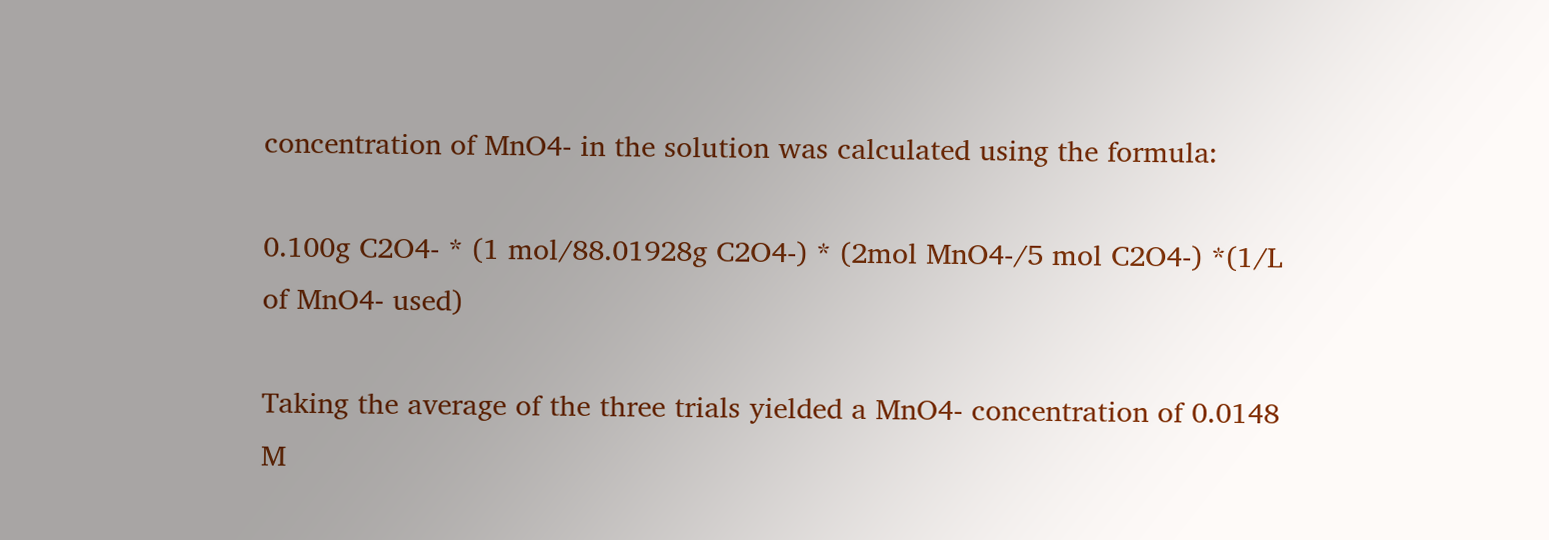concentration of MnO4- in the solution was calculated using the formula:

0.100g C2O4- * (1 mol/88.01928g C2O4-) * (2mol MnO4-/5 mol C2O4-) *(1/L of MnO4- used)

Taking the average of the three trials yielded a MnO4- concentration of 0.0148 M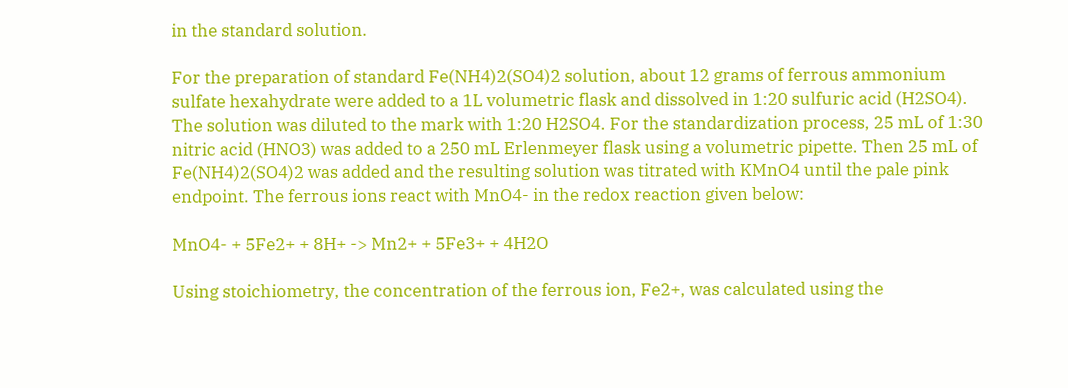in the standard solution.

For the preparation of standard Fe(NH4)2(SO4)2 solution, about 12 grams of ferrous ammonium sulfate hexahydrate were added to a 1L volumetric flask and dissolved in 1:20 sulfuric acid (H2SO4). The solution was diluted to the mark with 1:20 H2SO4. For the standardization process, 25 mL of 1:30 nitric acid (HNO3) was added to a 250 mL Erlenmeyer flask using a volumetric pipette. Then 25 mL of Fe(NH4)2(SO4)2 was added and the resulting solution was titrated with KMnO4 until the pale pink endpoint. The ferrous ions react with MnO4- in the redox reaction given below:

MnO4- + 5Fe2+ + 8H+ -> Mn2+ + 5Fe3+ + 4H2O

Using stoichiometry, the concentration of the ferrous ion, Fe2+, was calculated using the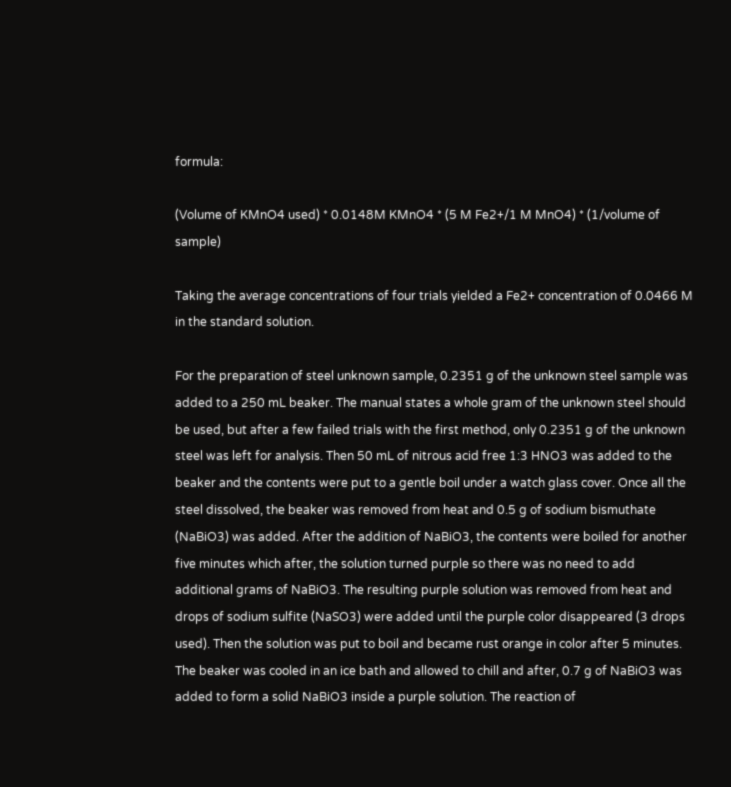formula:

(Volume of KMnO4 used) * 0.0148M KMnO4 * (5 M Fe2+/1 M MnO4) * (1/volume of sample)

Taking the average concentrations of four trials yielded a Fe2+ concentration of 0.0466 M in the standard solution.

For the preparation of steel unknown sample, 0.2351 g of the unknown steel sample was added to a 250 mL beaker. The manual states a whole gram of the unknown steel should be used, but after a few failed trials with the first method, only 0.2351 g of the unknown steel was left for analysis. Then 50 mL of nitrous acid free 1:3 HNO3 was added to the beaker and the contents were put to a gentle boil under a watch glass cover. Once all the steel dissolved, the beaker was removed from heat and 0.5 g of sodium bismuthate (NaBiO3) was added. After the addition of NaBiO3, the contents were boiled for another five minutes which after, the solution turned purple so there was no need to add additional grams of NaBiO3. The resulting purple solution was removed from heat and drops of sodium sulfite (NaSO3) were added until the purple color disappeared (3 drops used). Then the solution was put to boil and became rust orange in color after 5 minutes. The beaker was cooled in an ice bath and allowed to chill and after, 0.7 g of NaBiO3 was added to form a solid NaBiO3 inside a purple solution. The reaction of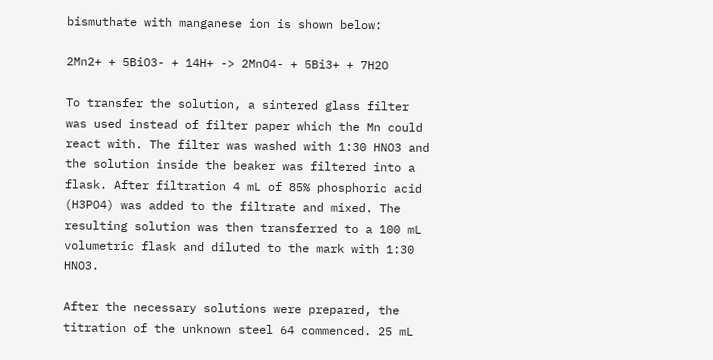bismuthate with manganese ion is shown below:

2Mn2+ + 5BiO3- + 14H+ -> 2MnO4- + 5Bi3+ + 7H2O

To transfer the solution, a sintered glass filter was used instead of filter paper which the Mn could react with. The filter was washed with 1:30 HNO3 and the solution inside the beaker was filtered into a flask. After filtration 4 mL of 85% phosphoric acid (H3PO4) was added to the filtrate and mixed. The resulting solution was then transferred to a 100 mL volumetric flask and diluted to the mark with 1:30 HNO3.

After the necessary solutions were prepared, the titration of the unknown steel 64 commenced. 25 mL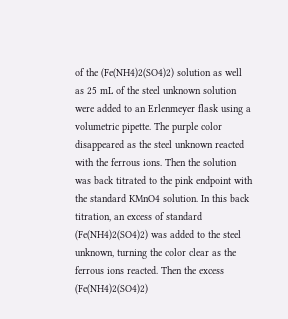of the (Fe(NH4)2(SO4)2) solution as well as 25 mL of the steel unknown solution were added to an Erlenmeyer flask using a volumetric pipette. The purple color disappeared as the steel unknown reacted with the ferrous ions. Then the solution was back titrated to the pink endpoint with the standard KMnO4 solution. In this back titration, an excess of standard (Fe(NH4)2(SO4)2) was added to the steel unknown, turning the color clear as the ferrous ions reacted. Then the excess (Fe(NH4)2(SO4)2)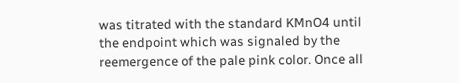was titrated with the standard KMnO4 until the endpoint which was signaled by the reemergence of the pale pink color. Once all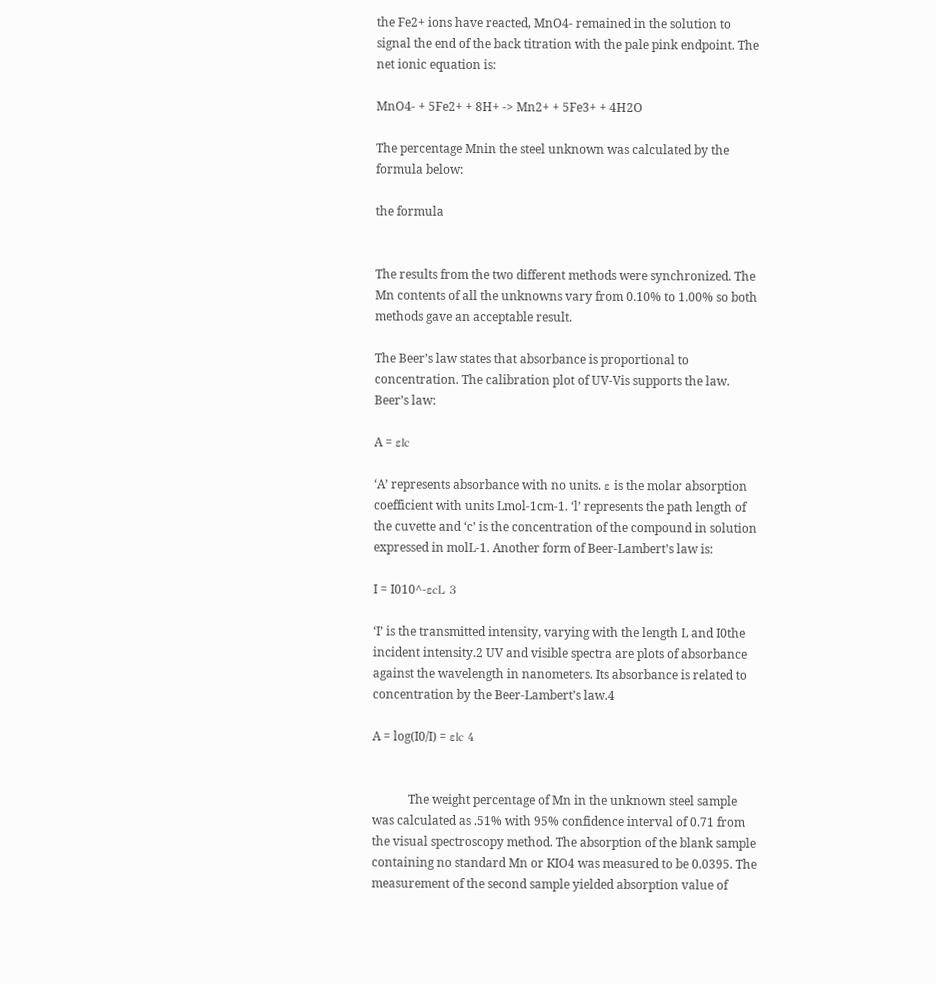the Fe2+ ions have reacted, MnO4- remained in the solution to signal the end of the back titration with the pale pink endpoint. The net ionic equation is:

MnO4- + 5Fe2+ + 8H+ -> Mn2+ + 5Fe3+ + 4H2O

The percentage Mnin the steel unknown was calculated by the formula below:

the formula


The results from the two different methods were synchronized. The Mn contents of all the unknowns vary from 0.10% to 1.00% so both methods gave an acceptable result.

The Beer’s law states that absorbance is proportional to concentration. The calibration plot of UV-Vis supports the law. Beer’s law:

A = εlc

‘A’ represents absorbance with no units. ε is the molar absorption coefficient with units Lmol-1cm-1. ‘l’ represents the path length of the cuvette and ‘c’ is the concentration of the compound in solution expressed in molL-1. Another form of Beer-Lambert’s law is:

I = I010^-εcL 3

‘I’ is the transmitted intensity, varying with the length L and I0the incident intensity.2 UV and visible spectra are plots of absorbance against the wavelength in nanometers. Its absorbance is related to concentration by the Beer-Lambert’s law.4

A = log(I0/I) = εlc 4


            The weight percentage of Mn in the unknown steel sample was calculated as .51% with 95% confidence interval of 0.71 from the visual spectroscopy method. The absorption of the blank sample containing no standard Mn or KIO4 was measured to be 0.0395. The measurement of the second sample yielded absorption value of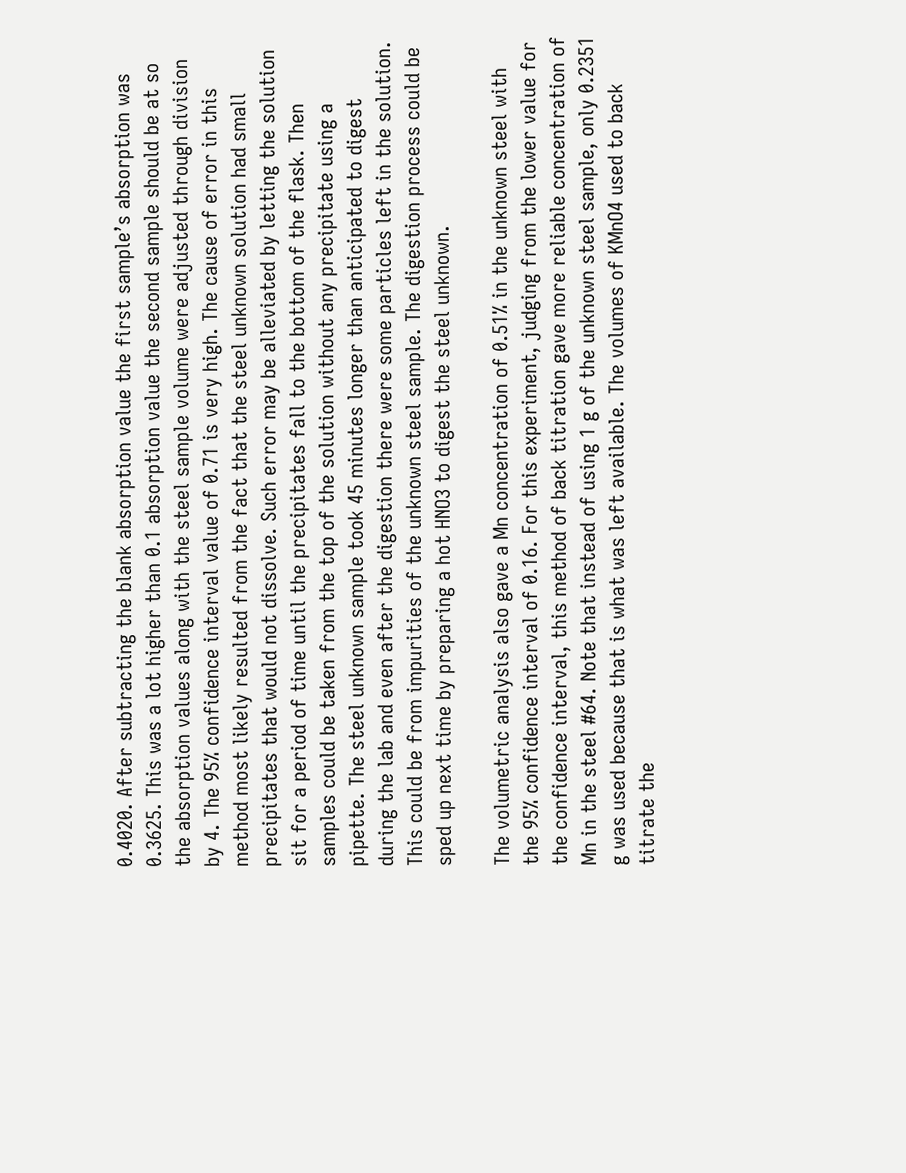0.4020. After subtracting the blank absorption value the first sample’s absorption was 0.3625. This was a lot higher than 0.1 absorption value the second sample should be at so the absorption values along with the steel sample volume were adjusted through division by 4. The 95% confidence interval value of 0.71 is very high. The cause of error in this method most likely resulted from the fact that the steel unknown solution had small precipitates that would not dissolve. Such error may be alleviated by letting the solution sit for a period of time until the precipitates fall to the bottom of the flask. Then samples could be taken from the top of the solution without any precipitate using a pipette. The steel unknown sample took 45 minutes longer than anticipated to digest during the lab and even after the digestion there were some particles left in the solution. This could be from impurities of the unknown steel sample. The digestion process could be sped up next time by preparing a hot HNO3 to digest the steel unknown.

The volumetric analysis also gave a Mn concentration of 0.51% in the unknown steel with the 95% confidence interval of 0.16. For this experiment, judging from the lower value for the confidence interval, this method of back titration gave more reliable concentration of Mn in the steel #64. Note that instead of using 1 g of the unknown steel sample, only 0.2351 g was used because that is what was left available. The volumes of KMnO4 used to back titrate the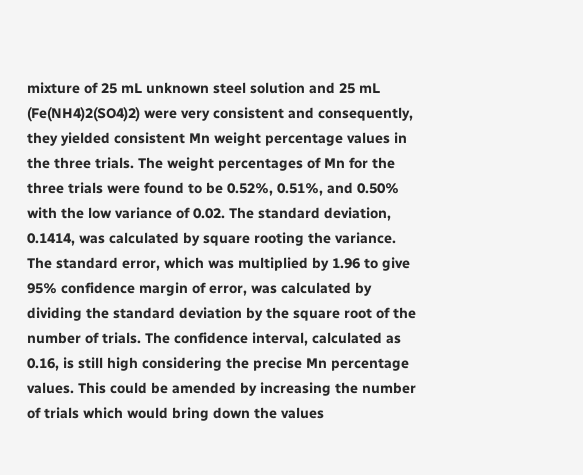mixture of 25 mL unknown steel solution and 25 mL (Fe(NH4)2(SO4)2) were very consistent and consequently, they yielded consistent Mn weight percentage values in the three trials. The weight percentages of Mn for the three trials were found to be 0.52%, 0.51%, and 0.50% with the low variance of 0.02. The standard deviation, 0.1414, was calculated by square rooting the variance. The standard error, which was multiplied by 1.96 to give 95% confidence margin of error, was calculated by dividing the standard deviation by the square root of the number of trials. The confidence interval, calculated as 0.16, is still high considering the precise Mn percentage values. This could be amended by increasing the number of trials which would bring down the values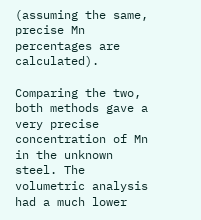(assuming the same, precise Mn percentages are calculated).

Comparing the two, both methods gave a very precise concentration of Mn in the unknown steel. The volumetric analysis had a much lower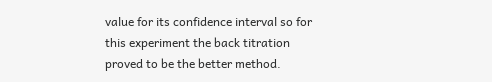value for its confidence interval so for this experiment the back titration proved to be the better method.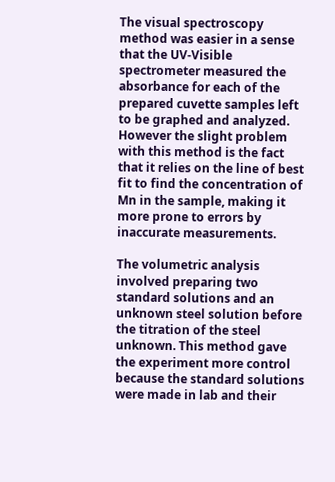The visual spectroscopy method was easier in a sense that the UV-Visible spectrometer measured the absorbance for each of the prepared cuvette samples left to be graphed and analyzed. However the slight problem with this method is the fact that it relies on the line of best fit to find the concentration of Mn in the sample, making it more prone to errors by inaccurate measurements.

The volumetric analysis involved preparing two standard solutions and an unknown steel solution before the titration of the steel unknown. This method gave the experiment more control because the standard solutions were made in lab and their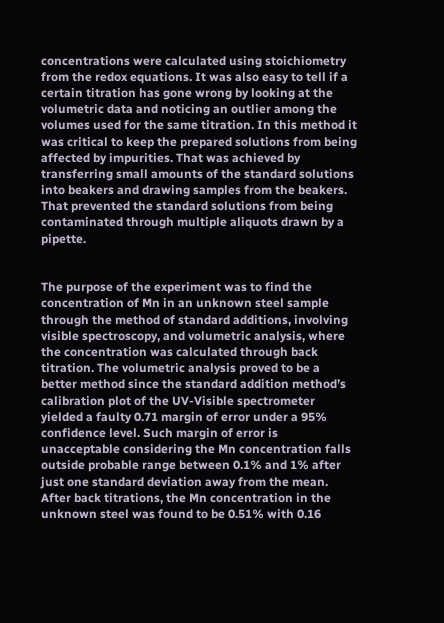concentrations were calculated using stoichiometry from the redox equations. It was also easy to tell if a certain titration has gone wrong by looking at the volumetric data and noticing an outlier among the volumes used for the same titration. In this method it was critical to keep the prepared solutions from being affected by impurities. That was achieved by transferring small amounts of the standard solutions into beakers and drawing samples from the beakers. That prevented the standard solutions from being contaminated through multiple aliquots drawn by a pipette.


The purpose of the experiment was to find the concentration of Mn in an unknown steel sample through the method of standard additions, involving visible spectroscopy, and volumetric analysis, where the concentration was calculated through back titration. The volumetric analysis proved to be a better method since the standard addition method’s calibration plot of the UV-Visible spectrometer yielded a faulty 0.71 margin of error under a 95% confidence level. Such margin of error is unacceptable considering the Mn concentration falls outside probable range between 0.1% and 1% after just one standard deviation away from the mean. After back titrations, the Mn concentration in the unknown steel was found to be 0.51% with 0.16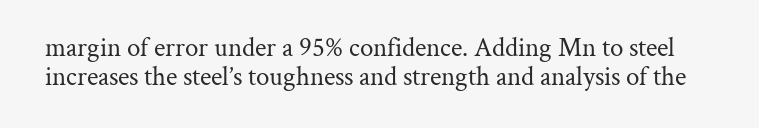margin of error under a 95% confidence. Adding Mn to steel increases the steel’s toughness and strength and analysis of the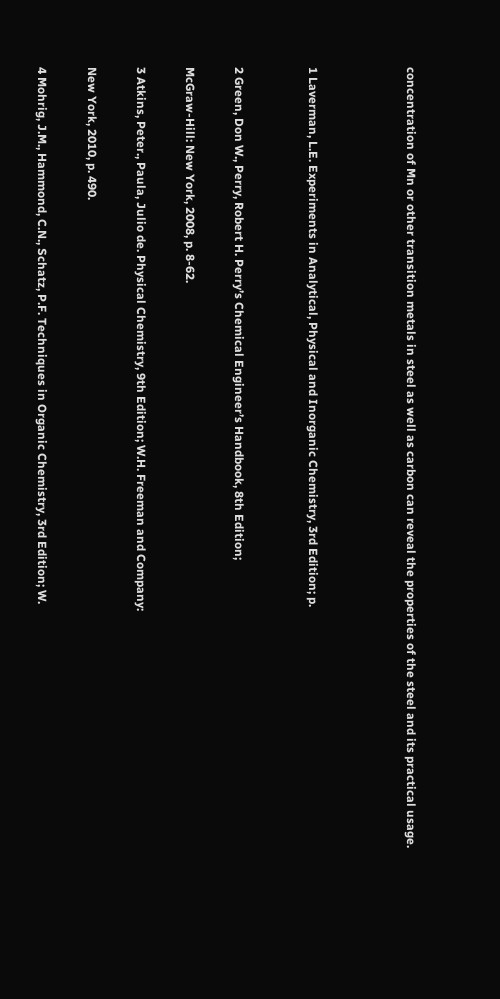concentration of Mn or other transition metals in steel as well as carbon can reveal the properties of the steel and its practical usage.



1 Laverman, L.E. Experiments in Analytical, Physical and Inorganic Chemistry, 3rd Edition; p.


2 Green, Don W., Perry, Robert H. Perry’s Chemical Engineer’s Handbook, 8th Edition;

McGraw-Hill: New York, 2008, p. 8-62.

3 Atkins, Peter., Paula, Julio de. Physical Chemistry, 9th Edition; W.H. Freeman and Company:

New York, 2010, p. 490.

4 Mohrig, J.M., Hammond, C.N., Schatz, P.F. Techniques in Organic Chemistry, 3rd Edition; W.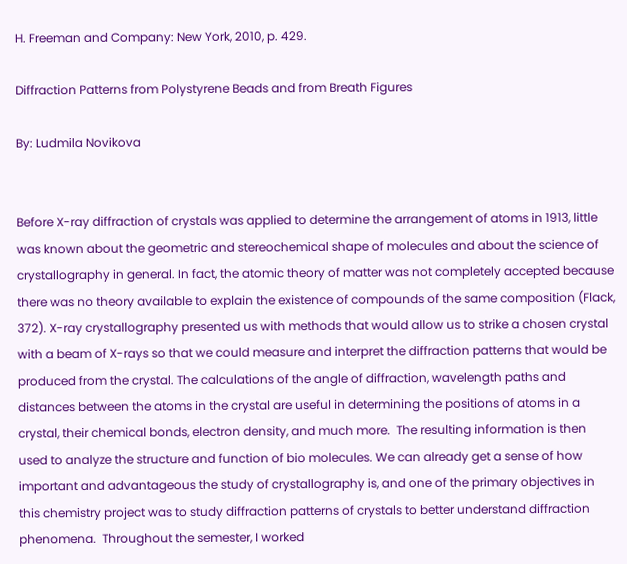H. Freeman and Company: New York, 2010, p. 429.

Diffraction Patterns from Polystyrene Beads and from Breath Figures

By: Ludmila Novikova


Before X-ray diffraction of crystals was applied to determine the arrangement of atoms in 1913, little was known about the geometric and stereochemical shape of molecules and about the science of crystallography in general. In fact, the atomic theory of matter was not completely accepted because there was no theory available to explain the existence of compounds of the same composition (Flack, 372). X-ray crystallography presented us with methods that would allow us to strike a chosen crystal with a beam of X-rays so that we could measure and interpret the diffraction patterns that would be produced from the crystal. The calculations of the angle of diffraction, wavelength paths and distances between the atoms in the crystal are useful in determining the positions of atoms in a crystal, their chemical bonds, electron density, and much more.  The resulting information is then used to analyze the structure and function of bio molecules. We can already get a sense of how important and advantageous the study of crystallography is, and one of the primary objectives in this chemistry project was to study diffraction patterns of crystals to better understand diffraction phenomena.  Throughout the semester, I worked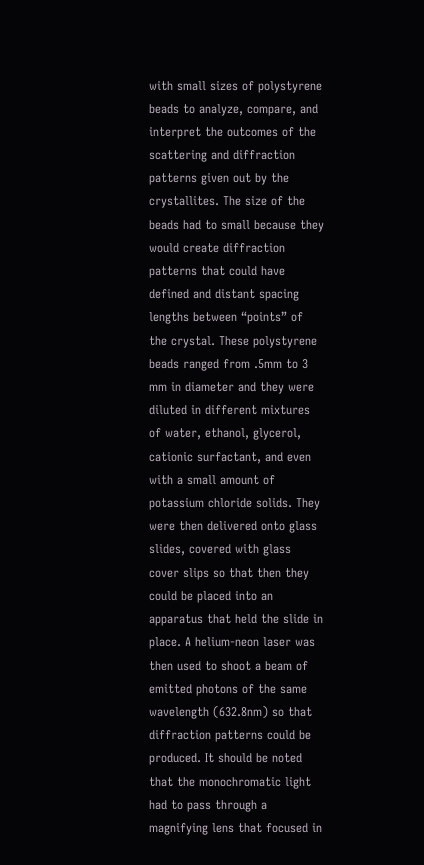with small sizes of polystyrene beads to analyze, compare, and interpret the outcomes of the scattering and diffraction patterns given out by the crystallites. The size of the beads had to small because they would create diffraction patterns that could have defined and distant spacing lengths between “points” of the crystal. These polystyrene beads ranged from .5mm to 3 mm in diameter and they were diluted in different mixtures of water, ethanol, glycerol, cationic surfactant, and even with a small amount of potassium chloride solids. They were then delivered onto glass slides, covered with glass cover slips so that then they could be placed into an apparatus that held the slide in place. A helium-neon laser was then used to shoot a beam of emitted photons of the same wavelength (632.8nm) so that diffraction patterns could be produced. It should be noted that the monochromatic light had to pass through a magnifying lens that focused in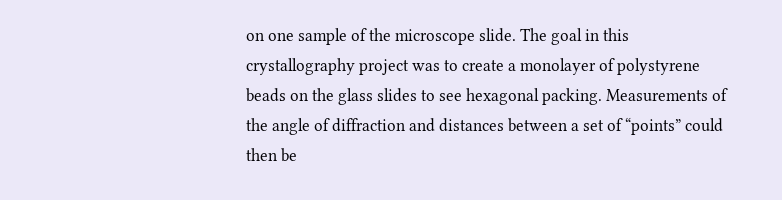on one sample of the microscope slide. The goal in this crystallography project was to create a monolayer of polystyrene beads on the glass slides to see hexagonal packing. Measurements of the angle of diffraction and distances between a set of “points” could then be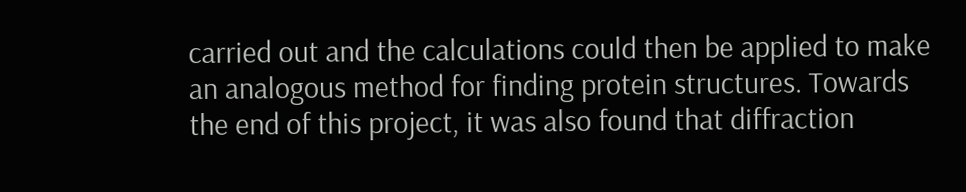carried out and the calculations could then be applied to make an analogous method for finding protein structures. Towards the end of this project, it was also found that diffraction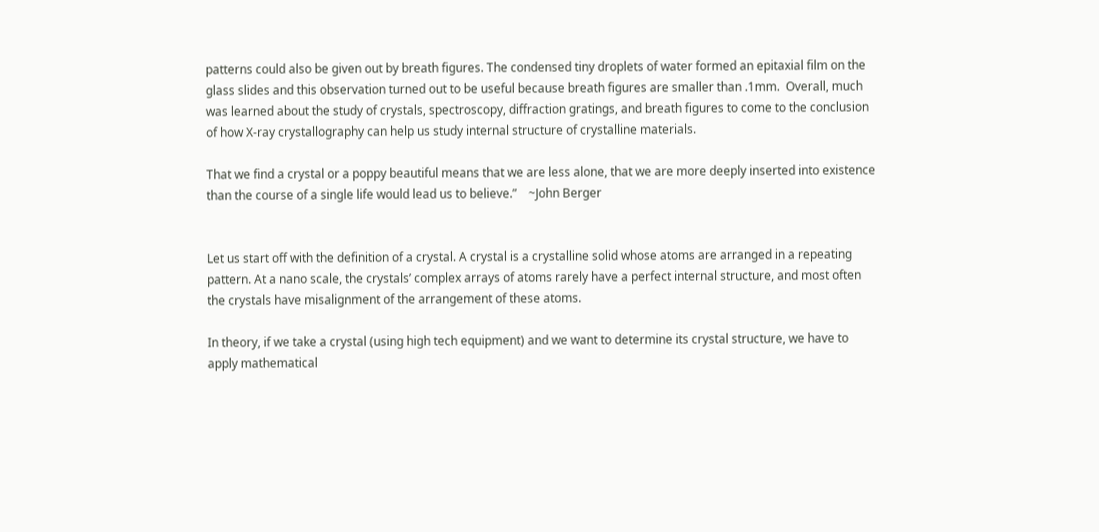patterns could also be given out by breath figures. The condensed tiny droplets of water formed an epitaxial film on the glass slides and this observation turned out to be useful because breath figures are smaller than .1mm.  Overall, much was learned about the study of crystals, spectroscopy, diffraction gratings, and breath figures to come to the conclusion of how X-ray crystallography can help us study internal structure of crystalline materials.

That we find a crystal or a poppy beautiful means that we are less alone, that we are more deeply inserted into existence than the course of a single life would lead us to believe.”    ~John Berger


Let us start off with the definition of a crystal. A crystal is a crystalline solid whose atoms are arranged in a repeating pattern. At a nano scale, the crystals’ complex arrays of atoms rarely have a perfect internal structure, and most often the crystals have misalignment of the arrangement of these atoms.

In theory, if we take a crystal (using high tech equipment) and we want to determine its crystal structure, we have to apply mathematical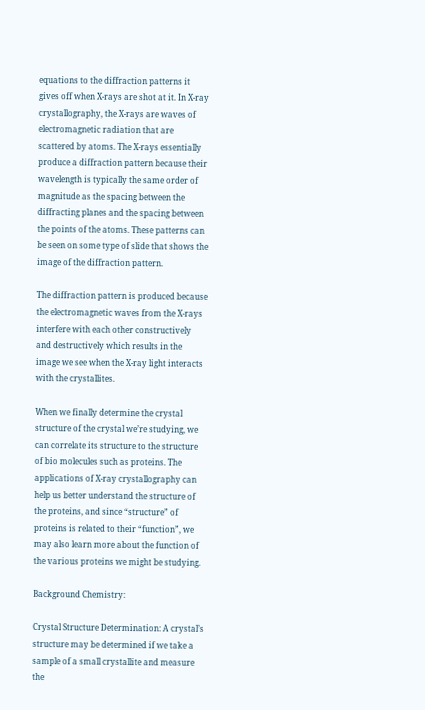equations to the diffraction patterns it gives off when X-rays are shot at it. In X-ray crystallography, the X-rays are waves of electromagnetic radiation that are scattered by atoms. The X-rays essentially produce a diffraction pattern because their wavelength is typically the same order of magnitude as the spacing between the diffracting planes and the spacing between the points of the atoms. These patterns can be seen on some type of slide that shows the image of the diffraction pattern.

The diffraction pattern is produced because the electromagnetic waves from the X-rays interfere with each other constructively and destructively which results in the image we see when the X-ray light interacts with the crystallites.

When we finally determine the crystal structure of the crystal we’re studying, we can correlate its structure to the structure of bio molecules such as proteins. The applications of X-ray crystallography can help us better understand the structure of the proteins, and since “structure” of proteins is related to their “function”, we may also learn more about the function of the various proteins we might be studying.

Background Chemistry:

Crystal Structure Determination: A crystal’s structure may be determined if we take a sample of a small crystallite and measure the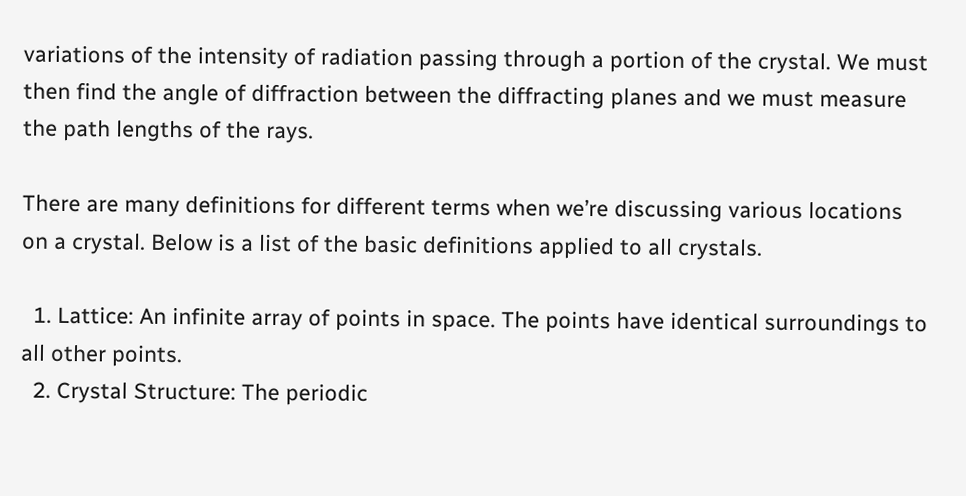variations of the intensity of radiation passing through a portion of the crystal. We must then find the angle of diffraction between the diffracting planes and we must measure the path lengths of the rays.

There are many definitions for different terms when we’re discussing various locations on a crystal. Below is a list of the basic definitions applied to all crystals.

  1. Lattice: An infinite array of points in space. The points have identical surroundings to all other points.
  2. Crystal Structure: The periodic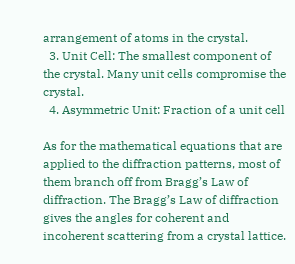arrangement of atoms in the crystal.
  3. Unit Cell: The smallest component of the crystal. Many unit cells compromise the crystal.
  4. Asymmetric Unit: Fraction of a unit cell

As for the mathematical equations that are applied to the diffraction patterns, most of them branch off from Bragg’s Law of diffraction. The Bragg’s Law of diffraction gives the angles for coherent and incoherent scattering from a crystal lattice.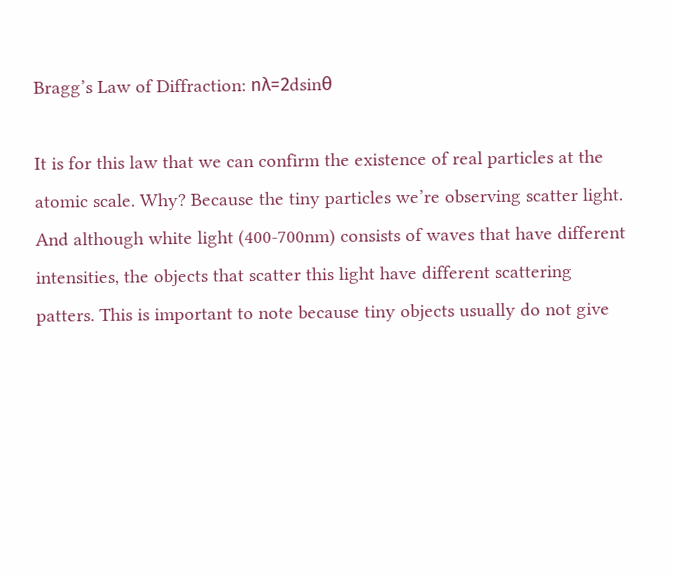Bragg’s Law of Diffraction: nλ=2dsinθ

It is for this law that we can confirm the existence of real particles at the atomic scale. Why? Because the tiny particles we’re observing scatter light. And although white light (400-700nm) consists of waves that have different intensities, the objects that scatter this light have different scattering patters. This is important to note because tiny objects usually do not give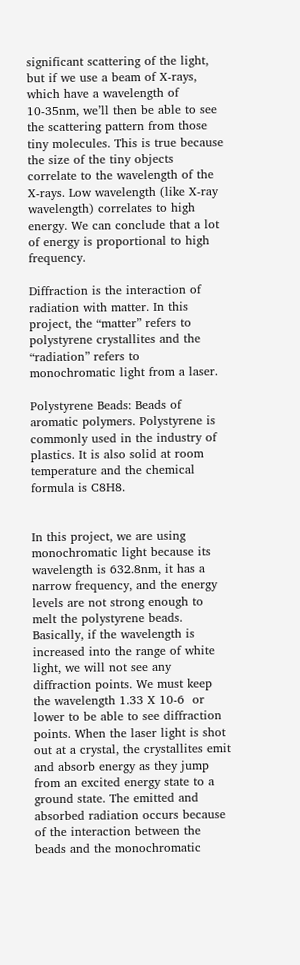significant scattering of the light, but if we use a beam of X-rays, which have a wavelength of 10-35nm, we’ll then be able to see the scattering pattern from those tiny molecules. This is true because the size of the tiny objects correlate to the wavelength of the X-rays. Low wavelength (like X-ray wavelength) correlates to high energy. We can conclude that a lot of energy is proportional to high frequency.

Diffraction is the interaction of radiation with matter. In this project, the “matter” refers to polystyrene crystallites and the “radiation” refers to monochromatic light from a laser.

Polystyrene Beads: Beads of aromatic polymers. Polystyrene is commonly used in the industry of plastics. It is also solid at room temperature and the chemical formula is C8H8.


In this project, we are using monochromatic light because its wavelength is 632.8nm, it has a narrow frequency, and the energy levels are not strong enough to melt the polystyrene beads. Basically, if the wavelength is increased into the range of white light, we will not see any diffraction points. We must keep the wavelength 1.33 X 10-6  or lower to be able to see diffraction points. When the laser light is shot out at a crystal, the crystallites emit and absorb energy as they jump from an excited energy state to a ground state. The emitted and absorbed radiation occurs because of the interaction between the beads and the monochromatic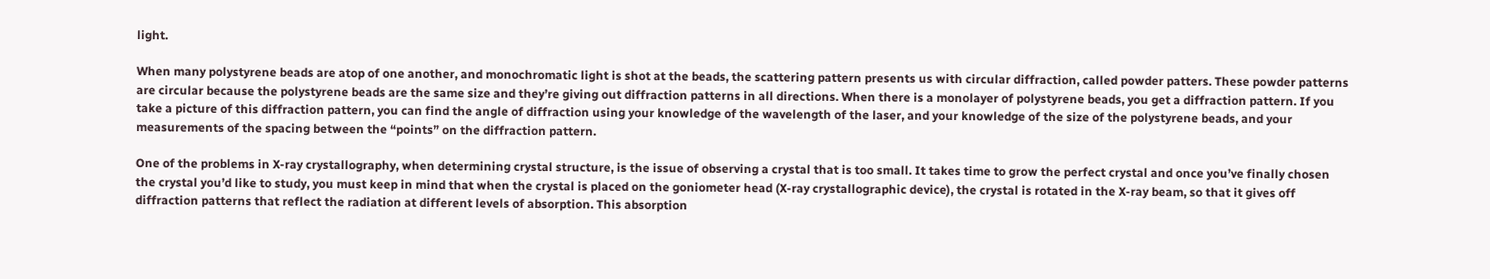light.

When many polystyrene beads are atop of one another, and monochromatic light is shot at the beads, the scattering pattern presents us with circular diffraction, called powder patters. These powder patterns are circular because the polystyrene beads are the same size and they’re giving out diffraction patterns in all directions. When there is a monolayer of polystyrene beads, you get a diffraction pattern. If you take a picture of this diffraction pattern, you can find the angle of diffraction using your knowledge of the wavelength of the laser, and your knowledge of the size of the polystyrene beads, and your measurements of the spacing between the “points” on the diffraction pattern.

One of the problems in X-ray crystallography, when determining crystal structure, is the issue of observing a crystal that is too small. It takes time to grow the perfect crystal and once you’ve finally chosen the crystal you’d like to study, you must keep in mind that when the crystal is placed on the goniometer head (X-ray crystallographic device), the crystal is rotated in the X-ray beam, so that it gives off diffraction patterns that reflect the radiation at different levels of absorption. This absorption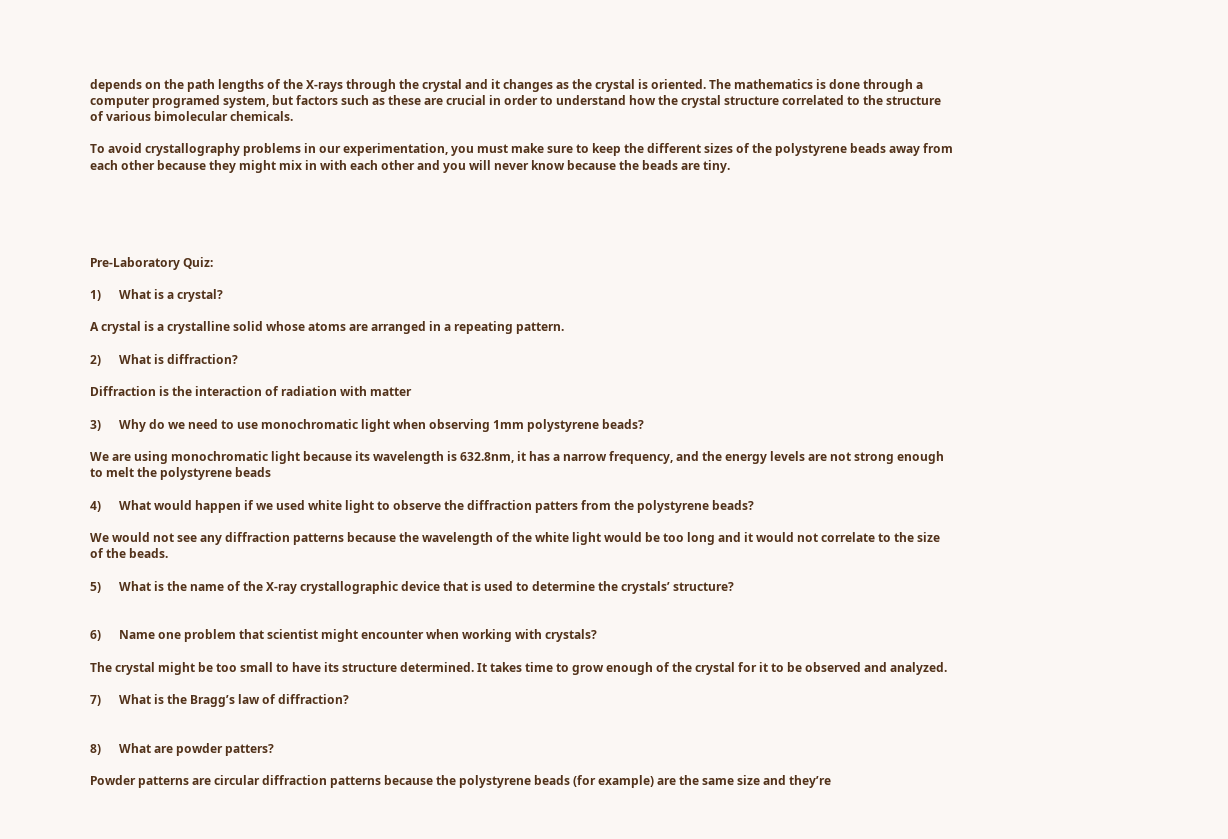depends on the path lengths of the X-rays through the crystal and it changes as the crystal is oriented. The mathematics is done through a computer programed system, but factors such as these are crucial in order to understand how the crystal structure correlated to the structure of various bimolecular chemicals.

To avoid crystallography problems in our experimentation, you must make sure to keep the different sizes of the polystyrene beads away from each other because they might mix in with each other and you will never know because the beads are tiny.





Pre-Laboratory Quiz:

1)      What is a crystal?

A crystal is a crystalline solid whose atoms are arranged in a repeating pattern.

2)      What is diffraction?

Diffraction is the interaction of radiation with matter

3)      Why do we need to use monochromatic light when observing 1mm polystyrene beads?

We are using monochromatic light because its wavelength is 632.8nm, it has a narrow frequency, and the energy levels are not strong enough to melt the polystyrene beads

4)      What would happen if we used white light to observe the diffraction patters from the polystyrene beads?

We would not see any diffraction patterns because the wavelength of the white light would be too long and it would not correlate to the size of the beads.

5)      What is the name of the X-ray crystallographic device that is used to determine the crystals’ structure?


6)      Name one problem that scientist might encounter when working with crystals?

The crystal might be too small to have its structure determined. It takes time to grow enough of the crystal for it to be observed and analyzed.

7)      What is the Bragg’s law of diffraction?


8)      What are powder patters?

Powder patterns are circular diffraction patterns because the polystyrene beads (for example) are the same size and they’re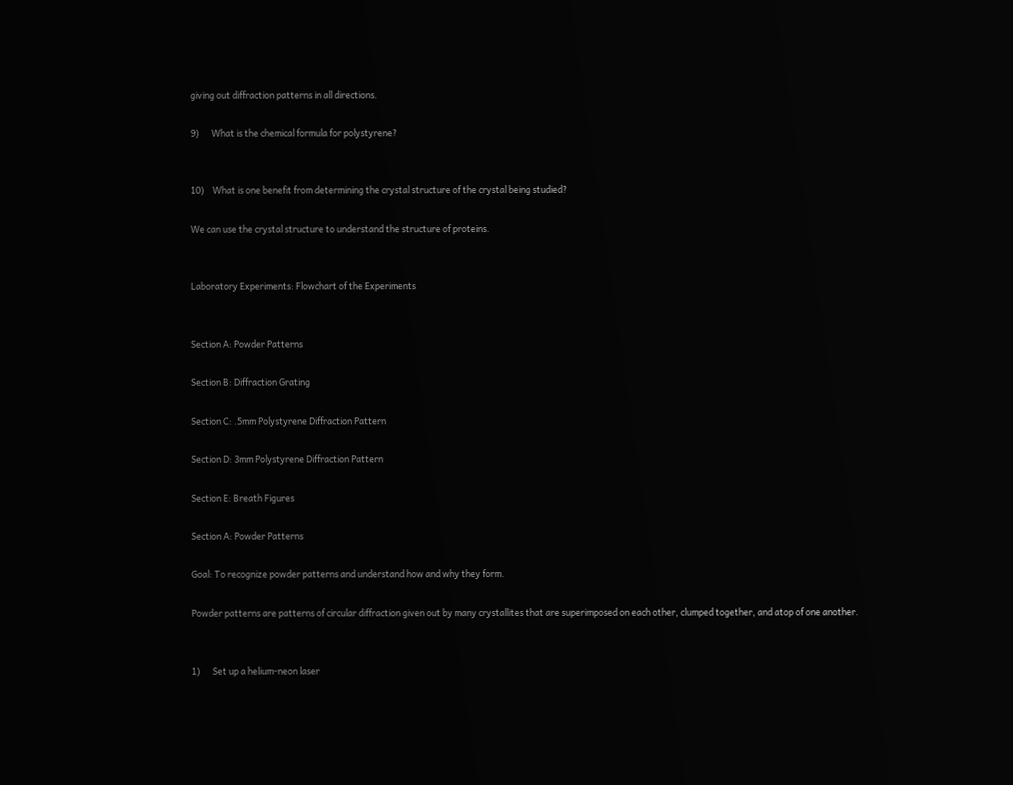giving out diffraction patterns in all directions.

9)      What is the chemical formula for polystyrene?


10)    What is one benefit from determining the crystal structure of the crystal being studied?

We can use the crystal structure to understand the structure of proteins.


Laboratory Experiments: Flowchart of the Experiments


Section A: Powder Patterns

Section B: Diffraction Grating

Section C: .5mm Polystyrene Diffraction Pattern

Section D: 3mm Polystyrene Diffraction Pattern

Section E: Breath Figures

Section A: Powder Patterns

Goal: To recognize powder patterns and understand how and why they form.

Powder patterns are patterns of circular diffraction given out by many crystallites that are superimposed on each other, clumped together, and atop of one another.


1)      Set up a helium-neon laser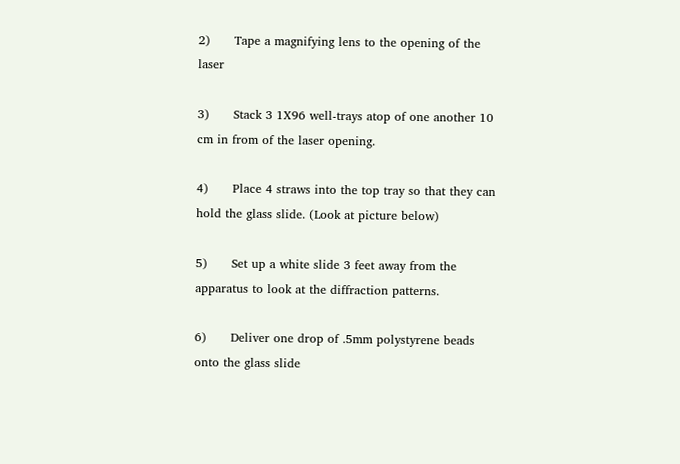2)      Tape a magnifying lens to the opening of the laser

3)      Stack 3 1X96 well-trays atop of one another 10 cm in from of the laser opening.

4)      Place 4 straws into the top tray so that they can hold the glass slide. (Look at picture below)

5)      Set up a white slide 3 feet away from the apparatus to look at the diffraction patterns.

6)      Deliver one drop of .5mm polystyrene beads onto the glass slide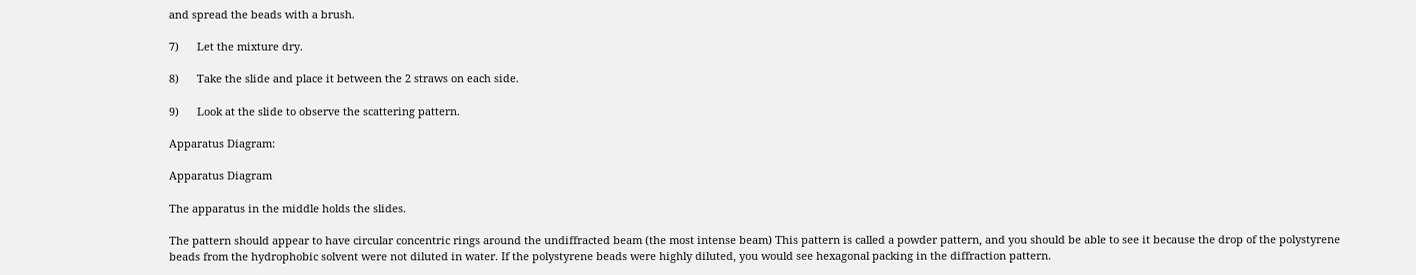and spread the beads with a brush.

7)      Let the mixture dry.

8)      Take the slide and place it between the 2 straws on each side.

9)      Look at the slide to observe the scattering pattern.

Apparatus Diagram:

Apparatus Diagram

The apparatus in the middle holds the slides.

The pattern should appear to have circular concentric rings around the undiffracted beam (the most intense beam) This pattern is called a powder pattern, and you should be able to see it because the drop of the polystyrene beads from the hydrophobic solvent were not diluted in water. If the polystyrene beads were highly diluted, you would see hexagonal packing in the diffraction pattern.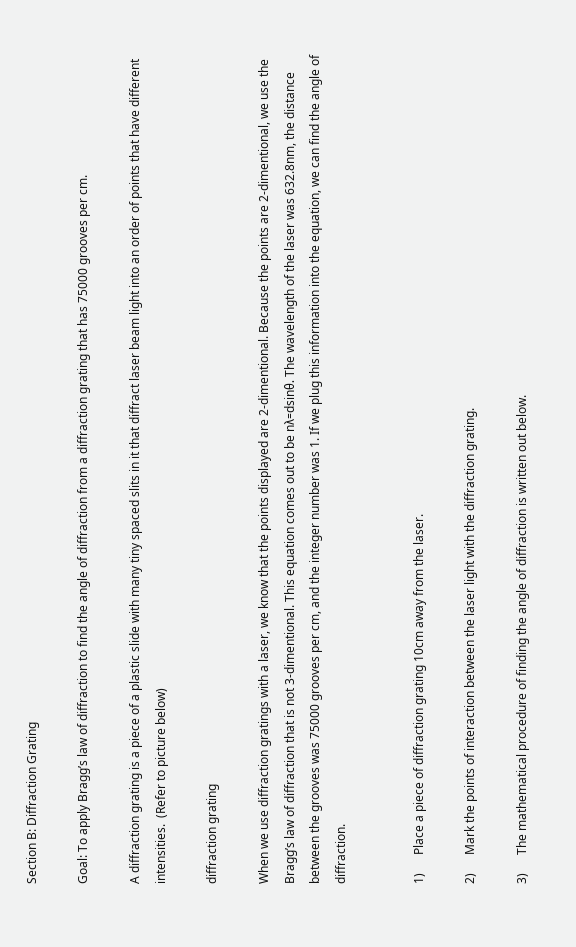Section B: Diffraction Grating

Goal: To apply Bragg’s law of diffraction to find the angle of diffraction from a diffraction grating that has 75000 grooves per cm.

A diffraction grating is a piece of a plastic slide with many tiny spaced slits in it that diffract laser beam light into an order of points that have different intensities.  (Refer to picture below)

diffraction grating

When we use diffraction gratings with a laser, we know that the points displayed are 2-dimentional. Because the points are 2-dimentional, we use the Bragg’s law of diffraction that is not 3-dimentional. This equation comes out to be nλ=dsinθ. The wavelength of the laser was 632.8nm, the distance between the grooves was 75000 grooves per cm, and the integer number was 1. If we plug this information into the equation, we can find the angle of diffraction.


1)      Place a piece of diffraction grating 10cm away from the laser.

2)      Mark the points of interaction between the laser light with the diffraction grating.

3)      The mathematical procedure of finding the angle of diffraction is written out below.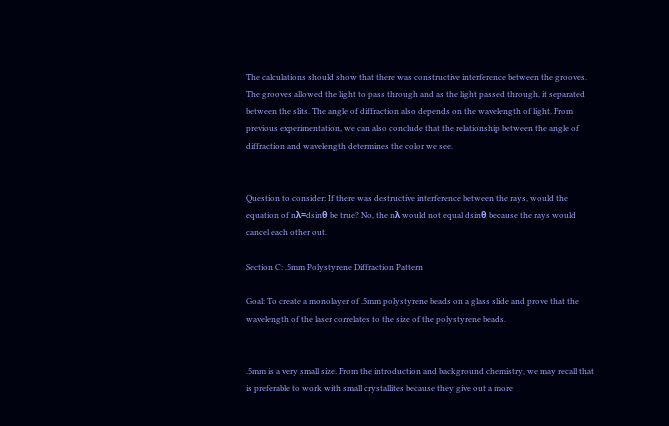The calculations should show that there was constructive interference between the grooves. The grooves allowed the light to pass through and as the light passed through, it separated between the slits. The angle of diffraction also depends on the wavelength of light. From previous experimentation, we can also conclude that the relationship between the angle of diffraction and wavelength determines the color we see.


Question to consider: If there was destructive interference between the rays, would the equation of nλ=dsinθ be true? No, the nλ would not equal dsinθ because the rays would cancel each other out.

Section C: .5mm Polystyrene Diffraction Pattern

Goal: To create a monolayer of .5mm polystyrene beads on a glass slide and prove that the wavelength of the laser correlates to the size of the polystyrene beads.


.5mm is a very small size. From the introduction and background chemistry, we may recall that is preferable to work with small crystallites because they give out a more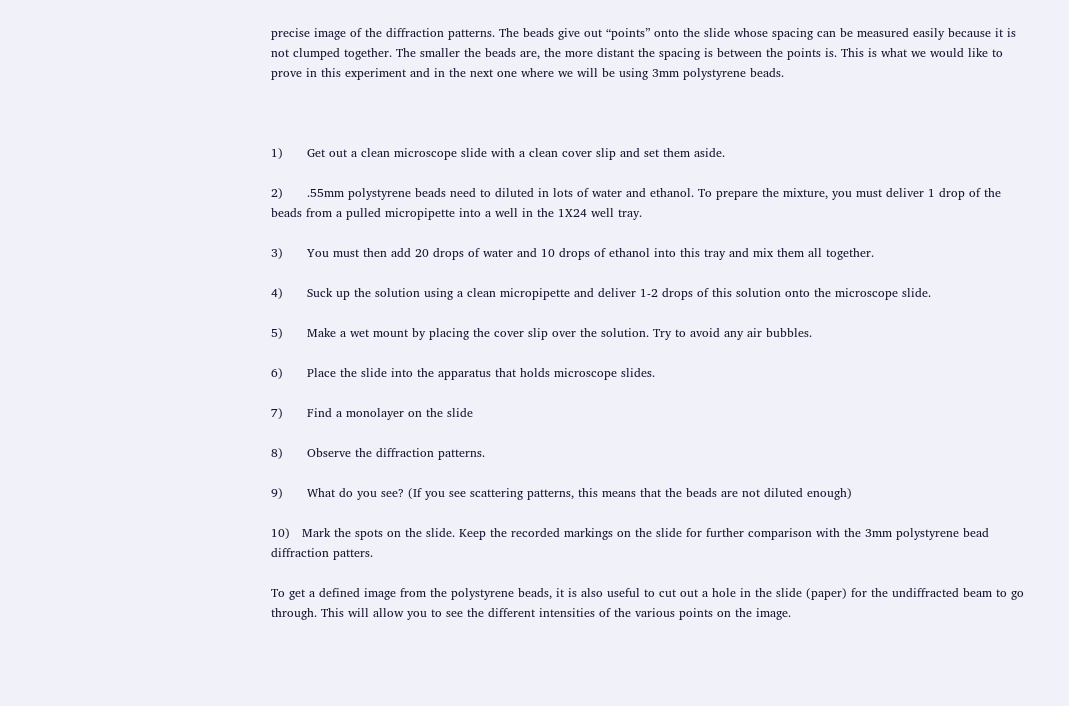precise image of the diffraction patterns. The beads give out “points” onto the slide whose spacing can be measured easily because it is not clumped together. The smaller the beads are, the more distant the spacing is between the points is. This is what we would like to prove in this experiment and in the next one where we will be using 3mm polystyrene beads.



1)      Get out a clean microscope slide with a clean cover slip and set them aside.

2)      .55mm polystyrene beads need to diluted in lots of water and ethanol. To prepare the mixture, you must deliver 1 drop of the beads from a pulled micropipette into a well in the 1X24 well tray.

3)      You must then add 20 drops of water and 10 drops of ethanol into this tray and mix them all together.

4)      Suck up the solution using a clean micropipette and deliver 1-2 drops of this solution onto the microscope slide.

5)      Make a wet mount by placing the cover slip over the solution. Try to avoid any air bubbles.

6)      Place the slide into the apparatus that holds microscope slides.

7)      Find a monolayer on the slide

8)      Observe the diffraction patterns.

9)      What do you see? (If you see scattering patterns, this means that the beads are not diluted enough)

10)   Mark the spots on the slide. Keep the recorded markings on the slide for further comparison with the 3mm polystyrene bead diffraction patters.

To get a defined image from the polystyrene beads, it is also useful to cut out a hole in the slide (paper) for the undiffracted beam to go through. This will allow you to see the different intensities of the various points on the image.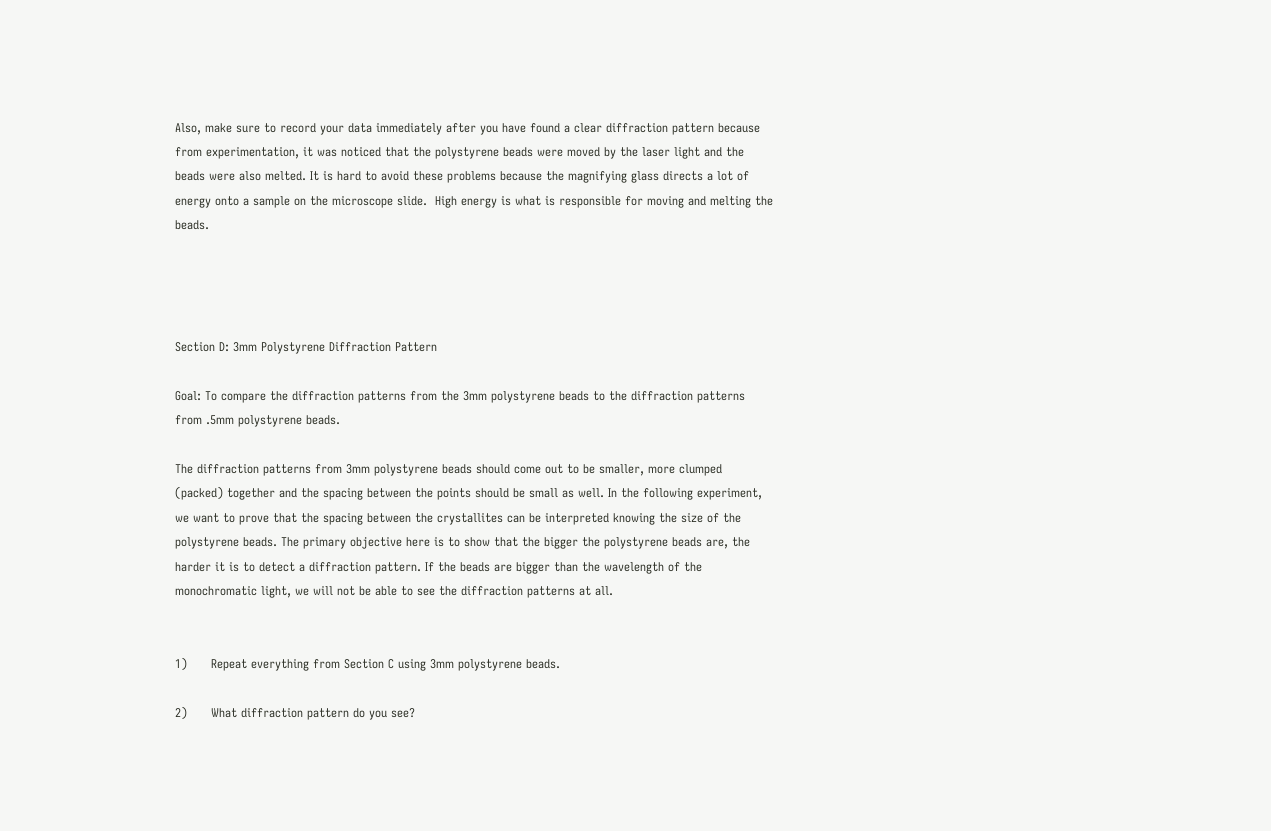Also, make sure to record your data immediately after you have found a clear diffraction pattern because from experimentation, it was noticed that the polystyrene beads were moved by the laser light and the beads were also melted. It is hard to avoid these problems because the magnifying glass directs a lot of energy onto a sample on the microscope slide.  High energy is what is responsible for moving and melting the beads.




Section D: 3mm Polystyrene Diffraction Pattern

Goal: To compare the diffraction patterns from the 3mm polystyrene beads to the diffraction patterns from .5mm polystyrene beads.

The diffraction patterns from 3mm polystyrene beads should come out to be smaller, more clumped (packed) together and the spacing between the points should be small as well. In the following experiment, we want to prove that the spacing between the crystallites can be interpreted knowing the size of the polystyrene beads. The primary objective here is to show that the bigger the polystyrene beads are, the harder it is to detect a diffraction pattern. If the beads are bigger than the wavelength of the monochromatic light, we will not be able to see the diffraction patterns at all.


1)      Repeat everything from Section C using 3mm polystyrene beads.

2)      What diffraction pattern do you see?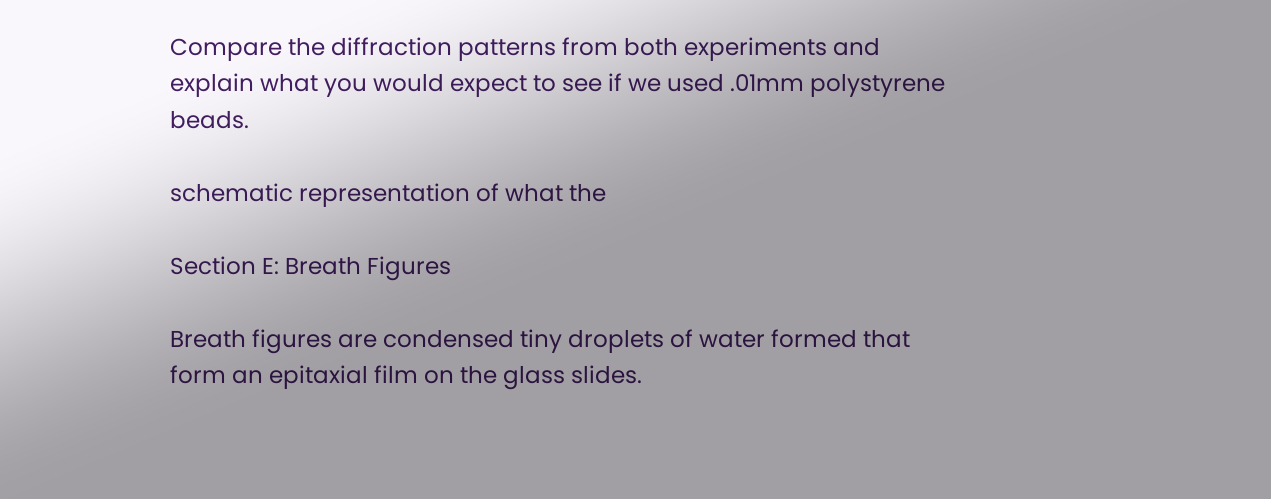Compare the diffraction patterns from both experiments and explain what you would expect to see if we used .01mm polystyrene beads.

schematic representation of what the

Section E: Breath Figures

Breath figures are condensed tiny droplets of water formed that form an epitaxial film on the glass slides.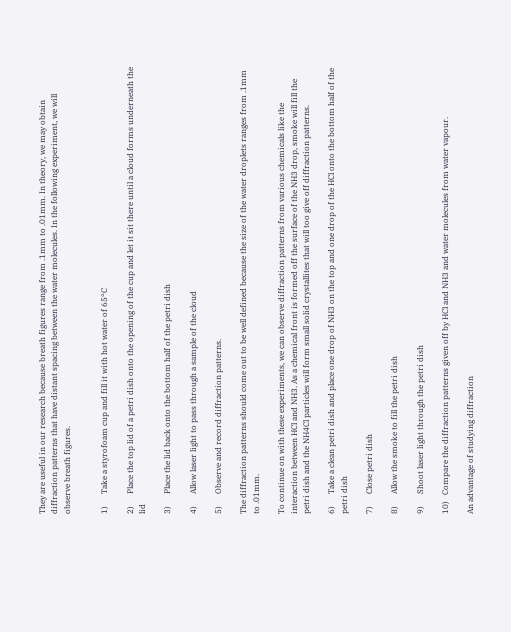They are useful in our research because breath figures range from .1mm to .01mm. In theory, we may obtain diffraction patterns that have distant spacing between the water molecules. In the following experiment, we will observe breath figures.


1)      Take a styrofoam cup and fill it with hot water of 65°C

2)      Place the top lid of a petri dish onto the opening of the cup and let it sit there until a cloud forms underneath the lid

3)      Place the lid back onto the bottom half of the petri dish

4)      Allow laser light to pass through a sample of the cloud

5)      Observe and record diffraction patterns.

The diffraction patterns should come out to be well defined because the size of the water droplets ranges from .1mm to .01mm.

To continue on with these experiments, we can observe diffraction patterns from various chemicals like the interaction between HCl and NH3. As a chemical front is formed off the surface of the NH3 drop, smoke will fill the petri dish and the NH4Cl particles will form small solid crystallites that will too give off diffraction patterns.

6)      Take a clean petri dish and place one drop of NH3 on the top and one drop of the HCl onto the bottom half of the petri dish

7)      Close petri dish

8)      Allow the smoke to fill the petri dish

9)      Shoot laser light through the petri dish

10)   Compare the diffraction patterns given off by HCl and NH3 and water molecules from water vapour.

An advantage of studying diffraction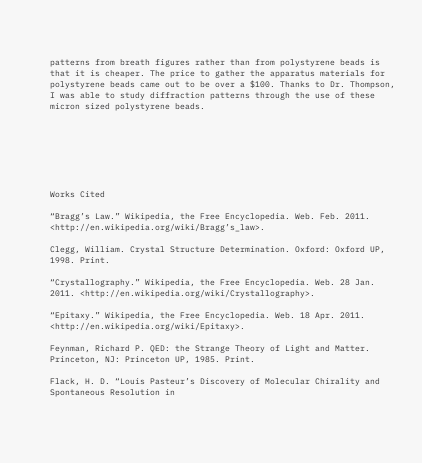patterns from breath figures rather than from polystyrene beads is that it is cheaper. The price to gather the apparatus materials for polystyrene beads came out to be over a $100. Thanks to Dr. Thompson, I was able to study diffraction patterns through the use of these micron sized polystyrene beads.







Works Cited

“Bragg’s Law.” Wikipedia, the Free Encyclopedia. Web. Feb. 2011. <http://en.wikipedia.org/wiki/Bragg’s_law>.

Clegg, William. Crystal Structure Determination. Oxford: Oxford UP, 1998. Print.

“Crystallography.” Wikipedia, the Free Encyclopedia. Web. 28 Jan. 2011. <http://en.wikipedia.org/wiki/Crystallography>.

“Epitaxy.” Wikipedia, the Free Encyclopedia. Web. 18 Apr. 2011. <http://en.wikipedia.org/wiki/Epitaxy>.

Feynman, Richard P. QED: the Strange Theory of Light and Matter. Princeton, NJ: Princeton UP, 1985. Print.

Flack, H. D. “Louis Pasteur’s Discovery of Molecular Chirality and Spontaneous Resolution in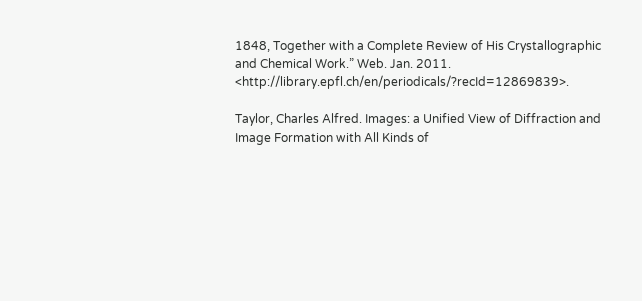1848, Together with a Complete Review of His Crystallographic and Chemical Work.” Web. Jan. 2011. <http://library.epfl.ch/en/periodicals/?recId=12869839>.

Taylor, Charles Alfred. Images: a Unified View of Diffraction and Image Formation with All Kinds of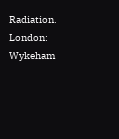Radiation. London: Wykeham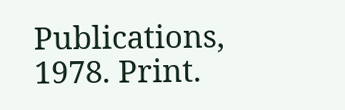Publications, 1978. Print.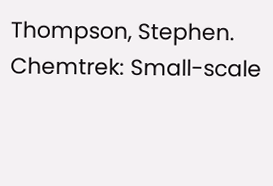Thompson, Stephen. Chemtrek: Small-scale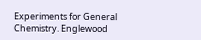Experiments for General Chemistry. Englewood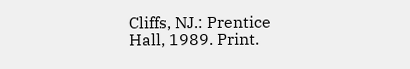Cliffs, NJ.: Prentice Hall, 1989. Print.